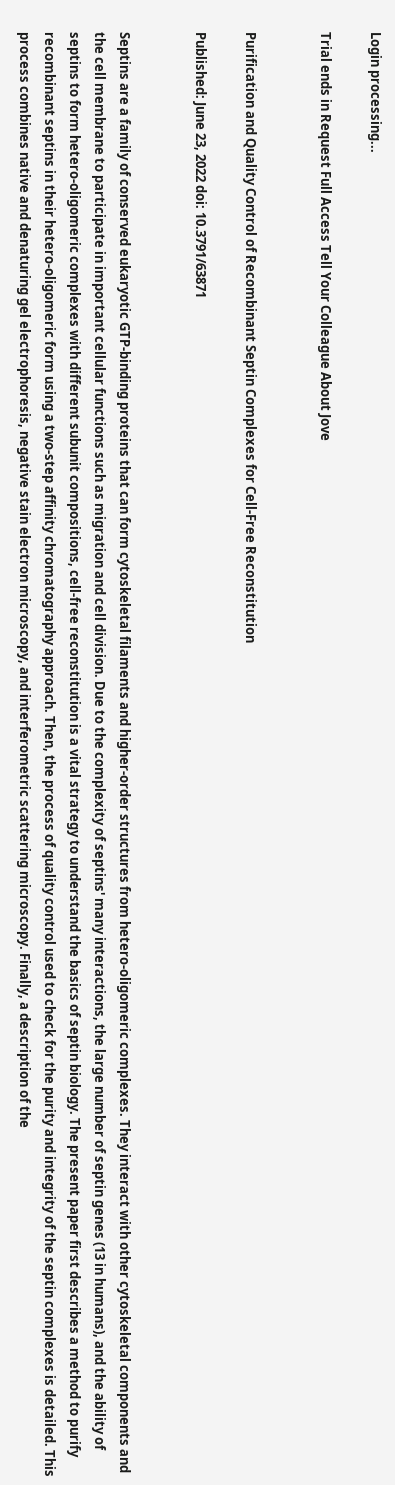Login processing...

Trial ends in Request Full Access Tell Your Colleague About Jove


Purification and Quality Control of Recombinant Septin Complexes for Cell-Free Reconstitution

Published: June 23, 2022 doi: 10.3791/63871


Septins are a family of conserved eukaryotic GTP-binding proteins that can form cytoskeletal filaments and higher-order structures from hetero-oligomeric complexes. They interact with other cytoskeletal components and the cell membrane to participate in important cellular functions such as migration and cell division. Due to the complexity of septins' many interactions, the large number of septin genes (13 in humans), and the ability of septins to form hetero-oligomeric complexes with different subunit compositions, cell-free reconstitution is a vital strategy to understand the basics of septin biology. The present paper first describes a method to purify recombinant septins in their hetero-oligomeric form using a two-step affinity chromatography approach. Then, the process of quality control used to check for the purity and integrity of the septin complexes is detailed. This process combines native and denaturing gel electrophoresis, negative stain electron microscopy, and interferometric scattering microscopy. Finally, a description of the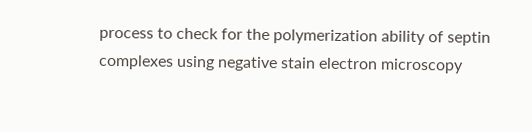process to check for the polymerization ability of septin complexes using negative stain electron microscopy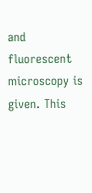and fluorescent microscopy is given. This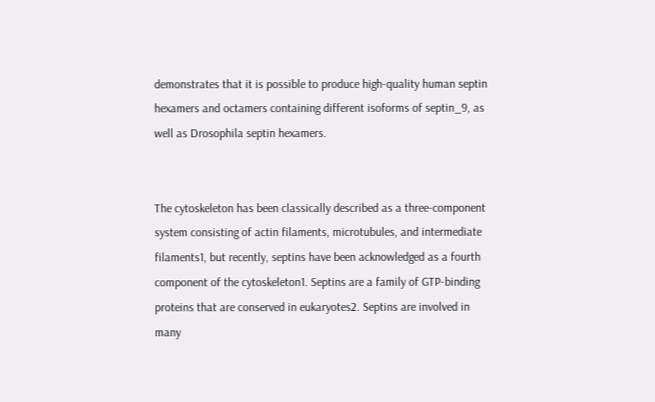demonstrates that it is possible to produce high-quality human septin hexamers and octamers containing different isoforms of septin_9, as well as Drosophila septin hexamers.


The cytoskeleton has been classically described as a three-component system consisting of actin filaments, microtubules, and intermediate filaments1, but recently, septins have been acknowledged as a fourth component of the cytoskeleton1. Septins are a family of GTP-binding proteins that are conserved in eukaryotes2. Septins are involved in many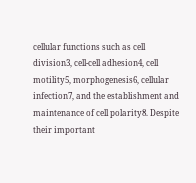cellular functions such as cell division3, cell-cell adhesion4, cell motility5, morphogenesis6, cellular infection7, and the establishment and maintenance of cell polarity8. Despite their important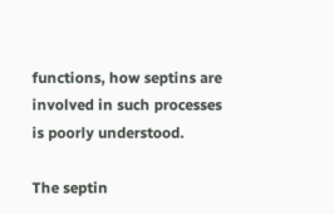functions, how septins are involved in such processes is poorly understood.

The septin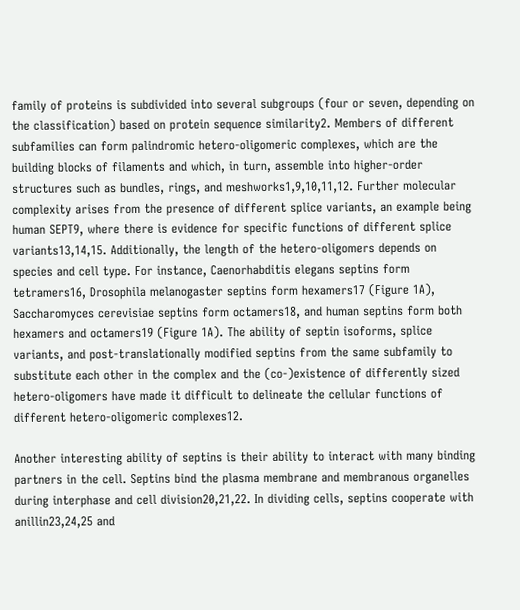family of proteins is subdivided into several subgroups (four or seven, depending on the classification) based on protein sequence similarity2. Members of different subfamilies can form palindromic hetero-oligomeric complexes, which are the building blocks of filaments and which, in turn, assemble into higher-order structures such as bundles, rings, and meshworks1,9,10,11,12. Further molecular complexity arises from the presence of different splice variants, an example being human SEPT9, where there is evidence for specific functions of different splice variants13,14,15. Additionally, the length of the hetero-oligomers depends on species and cell type. For instance, Caenorhabditis elegans septins form tetramers16, Drosophila melanogaster septins form hexamers17 (Figure 1A), Saccharomyces cerevisiae septins form octamers18, and human septins form both hexamers and octamers19 (Figure 1A). The ability of septin isoforms, splice variants, and post-translationally modified septins from the same subfamily to substitute each other in the complex and the (co-)existence of differently sized hetero-oligomers have made it difficult to delineate the cellular functions of different hetero-oligomeric complexes12.

Another interesting ability of septins is their ability to interact with many binding partners in the cell. Septins bind the plasma membrane and membranous organelles during interphase and cell division20,21,22. In dividing cells, septins cooperate with anillin23,24,25 and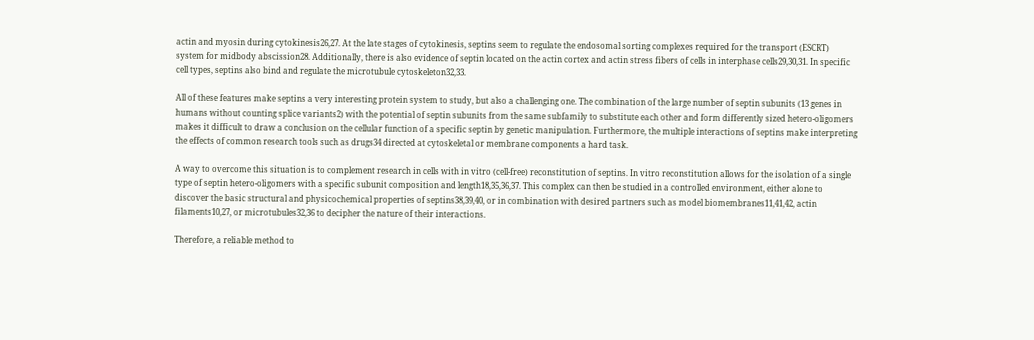actin and myosin during cytokinesis26,27. At the late stages of cytokinesis, septins seem to regulate the endosomal sorting complexes required for the transport (ESCRT) system for midbody abscission28. Additionally, there is also evidence of septin located on the actin cortex and actin stress fibers of cells in interphase cells29,30,31. In specific cell types, septins also bind and regulate the microtubule cytoskeleton32,33.

All of these features make septins a very interesting protein system to study, but also a challenging one. The combination of the large number of septin subunits (13 genes in humans without counting splice variants2) with the potential of septin subunits from the same subfamily to substitute each other and form differently sized hetero-oligomers makes it difficult to draw a conclusion on the cellular function of a specific septin by genetic manipulation. Furthermore, the multiple interactions of septins make interpreting the effects of common research tools such as drugs34 directed at cytoskeletal or membrane components a hard task.

A way to overcome this situation is to complement research in cells with in vitro (cell-free) reconstitution of septins. In vitro reconstitution allows for the isolation of a single type of septin hetero-oligomers with a specific subunit composition and length18,35,36,37. This complex can then be studied in a controlled environment, either alone to discover the basic structural and physicochemical properties of septins38,39,40, or in combination with desired partners such as model biomembranes11,41,42, actin filaments10,27, or microtubules32,36 to decipher the nature of their interactions.

Therefore, a reliable method to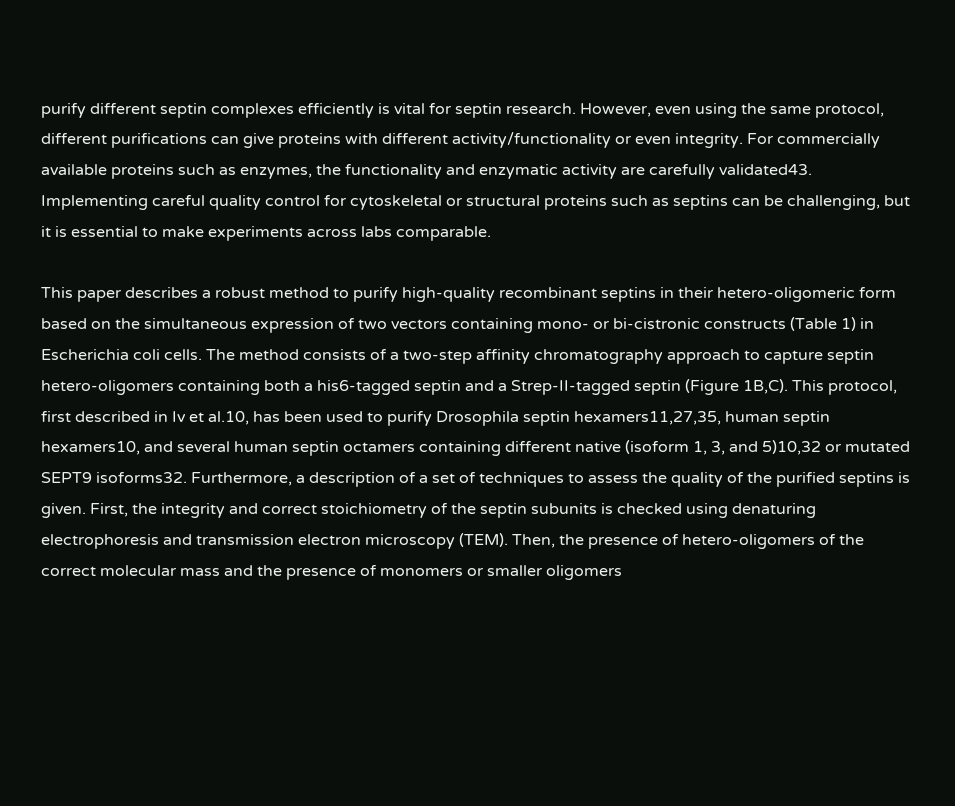purify different septin complexes efficiently is vital for septin research. However, even using the same protocol, different purifications can give proteins with different activity/functionality or even integrity. For commercially available proteins such as enzymes, the functionality and enzymatic activity are carefully validated43. Implementing careful quality control for cytoskeletal or structural proteins such as septins can be challenging, but it is essential to make experiments across labs comparable.

This paper describes a robust method to purify high-quality recombinant septins in their hetero-oligomeric form based on the simultaneous expression of two vectors containing mono- or bi-cistronic constructs (Table 1) in Escherichia coli cells. The method consists of a two-step affinity chromatography approach to capture septin hetero-oligomers containing both a his6-tagged septin and a Strep-II-tagged septin (Figure 1B,C). This protocol, first described in Iv et al.10, has been used to purify Drosophila septin hexamers11,27,35, human septin hexamers10, and several human septin octamers containing different native (isoform 1, 3, and 5)10,32 or mutated SEPT9 isoforms32. Furthermore, a description of a set of techniques to assess the quality of the purified septins is given. First, the integrity and correct stoichiometry of the septin subunits is checked using denaturing electrophoresis and transmission electron microscopy (TEM). Then, the presence of hetero-oligomers of the correct molecular mass and the presence of monomers or smaller oligomers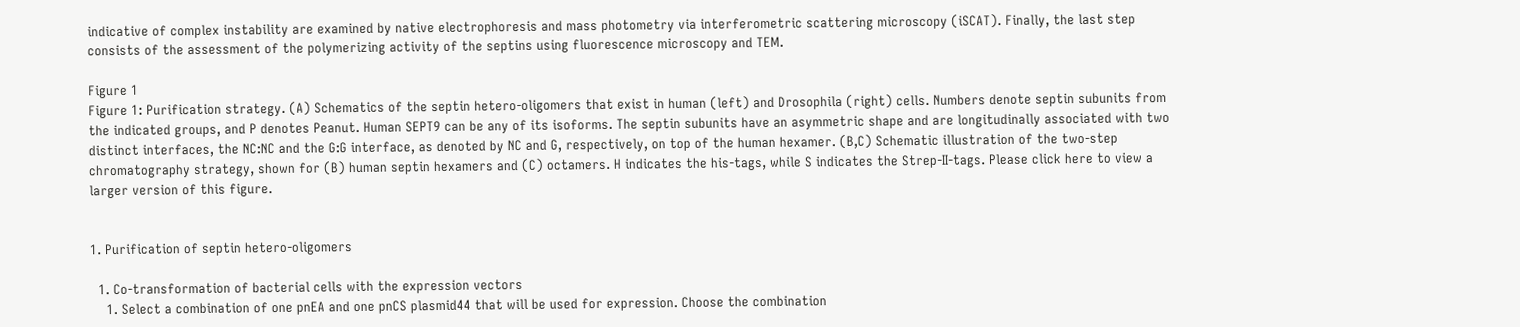indicative of complex instability are examined by native electrophoresis and mass photometry via interferometric scattering microscopy (iSCAT). Finally, the last step consists of the assessment of the polymerizing activity of the septins using fluorescence microscopy and TEM.

Figure 1
Figure 1: Purification strategy. (A) Schematics of the septin hetero-oligomers that exist in human (left) and Drosophila (right) cells. Numbers denote septin subunits from the indicated groups, and P denotes Peanut. Human SEPT9 can be any of its isoforms. The septin subunits have an asymmetric shape and are longitudinally associated with two distinct interfaces, the NC:NC and the G:G interface, as denoted by NC and G, respectively, on top of the human hexamer. (B,C) Schematic illustration of the two-step chromatography strategy, shown for (B) human septin hexamers and (C) octamers. H indicates the his-tags, while S indicates the Strep-II-tags. Please click here to view a larger version of this figure.


1. Purification of septin hetero-oligomers

  1. Co-transformation of bacterial cells with the expression vectors
    1. Select a combination of one pnEA and one pnCS plasmid44 that will be used for expression. Choose the combination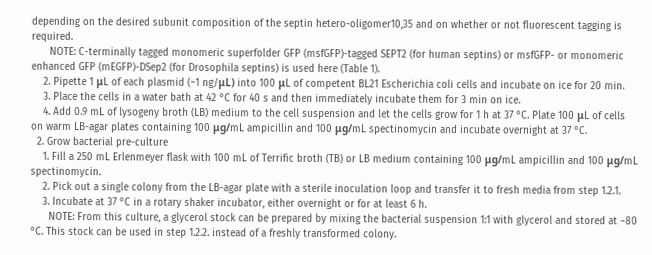depending on the desired subunit composition of the septin hetero-oligomer10,35 and on whether or not fluorescent tagging is required.
      NOTE: C-terminally tagged monomeric superfolder GFP (msfGFP)-tagged SEPT2 (for human septins) or msfGFP- or monomeric enhanced GFP (mEGFP)-DSep2 (for Drosophila septins) is used here (Table 1).
    2. Pipette 1 μL of each plasmid (~1 ng/μL) into 100 μL of competent BL21 Escherichia coli cells and incubate on ice for 20 min.
    3. Place the cells in a water bath at 42 °C for 40 s and then immediately incubate them for 3 min on ice.
    4. Add 0.9 mL of lysogeny broth (LB) medium to the cell suspension and let the cells grow for 1 h at 37 °C. Plate 100 μL of cells on warm LB-agar plates containing 100 μg/mL ampicillin and 100 μg/mL spectinomycin and incubate overnight at 37 °C.
  2. Grow bacterial pre-culture
    1. Fill a 250 mL Erlenmeyer flask with 100 mL of Terrific broth (TB) or LB medium containing 100 μg/mL ampicillin and 100 μg/mL spectinomycin.
    2. Pick out a single colony from the LB-agar plate with a sterile inoculation loop and transfer it to fresh media from step 1.2.1.
    3. Incubate at 37 °C in a rotary shaker incubator, either overnight or for at least 6 h.
      NOTE: From this culture, a glycerol stock can be prepared by mixing the bacterial suspension 1:1 with glycerol and stored at −80 °C. This stock can be used in step 1.2.2. instead of a freshly transformed colony.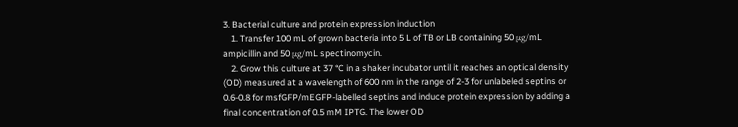3. Bacterial culture and protein expression induction
    1. Transfer 100 mL of grown bacteria into 5 L of TB or LB containing 50 μg/mL ampicillin and 50 μg/mL spectinomycin.
    2. Grow this culture at 37 °C in a shaker incubator until it reaches an optical density (OD) measured at a wavelength of 600 nm in the range of 2-3 for unlabeled septins or 0.6-0.8 for msfGFP/mEGFP-labelled septins and induce protein expression by adding a final concentration of 0.5 mM IPTG. The lower OD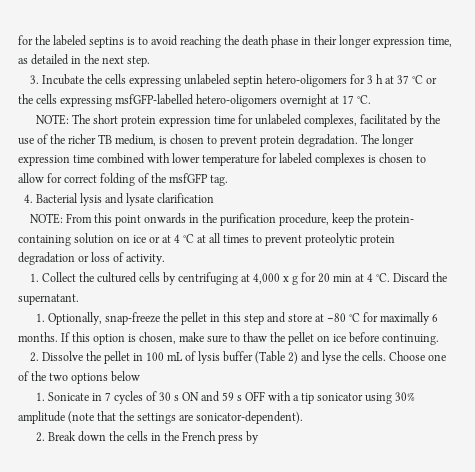for the labeled septins is to avoid reaching the death phase in their longer expression time, as detailed in the next step.
    3. Incubate the cells expressing unlabeled septin hetero-oligomers for 3 h at 37 °C or the cells expressing msfGFP-labelled hetero-oligomers overnight at 17 °C.
      NOTE: The short protein expression time for unlabeled complexes, facilitated by the use of the richer TB medium, is chosen to prevent protein degradation. The longer expression time combined with lower temperature for labeled complexes is chosen to allow for correct folding of the msfGFP tag.
  4. Bacterial lysis and lysate clarification
    NOTE: From this point onwards in the purification procedure, keep the protein-containing solution on ice or at 4 °C at all times to prevent proteolytic protein degradation or loss of activity.
    1. Collect the cultured cells by centrifuging at 4,000 x g for 20 min at 4 °C. Discard the supernatant.
      1. Optionally, snap-freeze the pellet in this step and store at −80 °C for maximally 6 months. If this option is chosen, make sure to thaw the pellet on ice before continuing.
    2. Dissolve the pellet in 100 mL of lysis buffer (Table 2) and lyse the cells. Choose one of the two options below
      1. Sonicate in 7 cycles of 30 s ON and 59 s OFF with a tip sonicator using 30% amplitude (note that the settings are sonicator-dependent).
      2. Break down the cells in the French press by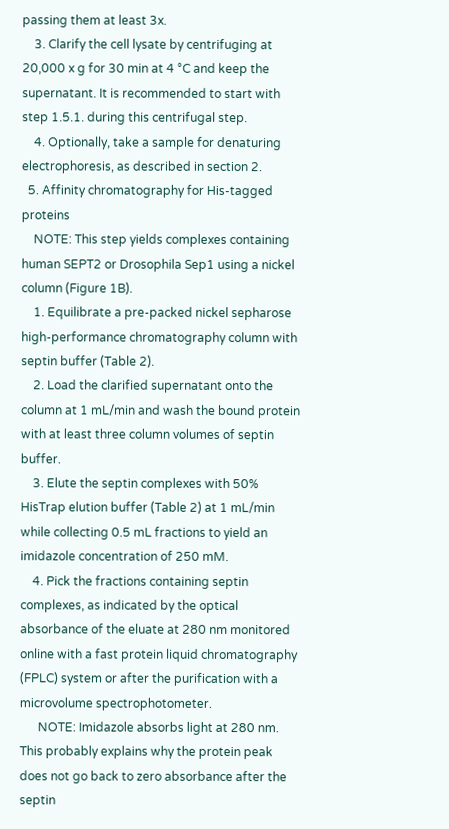passing them at least 3x.
    3. Clarify the cell lysate by centrifuging at 20,000 x g for 30 min at 4 °C and keep the supernatant. It is recommended to start with step 1.5.1. during this centrifugal step.
    4. Optionally, take a sample for denaturing electrophoresis, as described in section 2.
  5. Affinity chromatography for His-tagged proteins
    NOTE: This step yields complexes containing human SEPT2 or Drosophila Sep1 using a nickel column (Figure 1B).
    1. Equilibrate a pre-packed nickel sepharose high-performance chromatography column with septin buffer (Table 2).
    2. Load the clarified supernatant onto the column at 1 mL/min and wash the bound protein with at least three column volumes of septin buffer.
    3. Elute the septin complexes with 50% HisTrap elution buffer (Table 2) at 1 mL/min while collecting 0.5 mL fractions to yield an imidazole concentration of 250 mM.
    4. Pick the fractions containing septin complexes, as indicated by the optical absorbance of the eluate at 280 nm monitored online with a fast protein liquid chromatography (FPLC) system or after the purification with a microvolume spectrophotometer.
      NOTE: Imidazole absorbs light at 280 nm. This probably explains why the protein peak does not go back to zero absorbance after the septin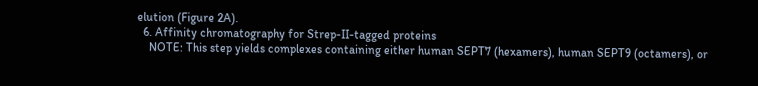elution (Figure 2A).
  6. Affinity chromatography for Strep-II-tagged proteins
    NOTE: This step yields complexes containing either human SEPT7 (hexamers), human SEPT9 (octamers), or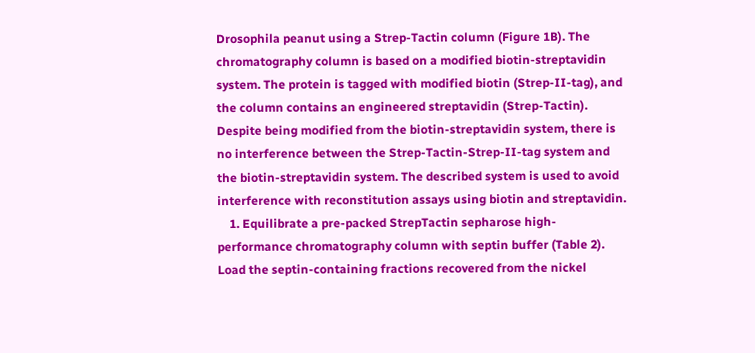Drosophila peanut using a Strep-Tactin column (Figure 1B). The chromatography column is based on a modified biotin-streptavidin system. The protein is tagged with modified biotin (Strep-II-tag), and the column contains an engineered streptavidin (Strep-Tactin). Despite being modified from the biotin-streptavidin system, there is no interference between the Strep-Tactin-Strep-II-tag system and the biotin-streptavidin system. The described system is used to avoid interference with reconstitution assays using biotin and streptavidin.
    1. Equilibrate a pre-packed StrepTactin sepharose high-performance chromatography column with septin buffer (Table 2). Load the septin-containing fractions recovered from the nickel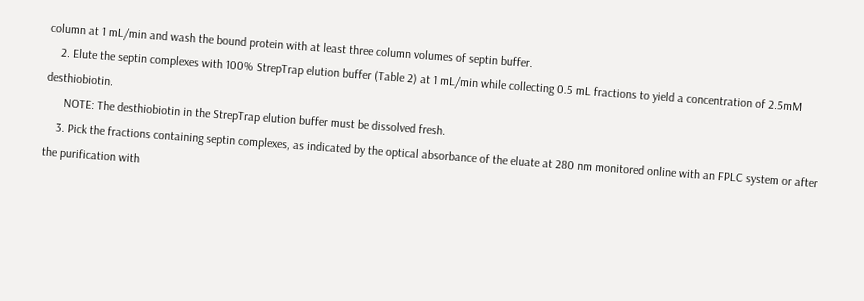column at 1 mL/min and wash the bound protein with at least three column volumes of septin buffer.
    2. Elute the septin complexes with 100% StrepTrap elution buffer (Table 2) at 1 mL/min while collecting 0.5 mL fractions to yield a concentration of 2.5mM desthiobiotin.
      NOTE: The desthiobiotin in the StrepTrap elution buffer must be dissolved fresh.
    3. Pick the fractions containing septin complexes, as indicated by the optical absorbance of the eluate at 280 nm monitored online with an FPLC system or after the purification with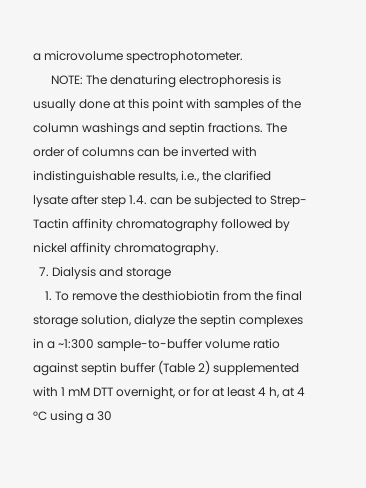a microvolume spectrophotometer.
      NOTE: The denaturing electrophoresis is usually done at this point with samples of the column washings and septin fractions. The order of columns can be inverted with indistinguishable results, i.e., the clarified lysate after step 1.4. can be subjected to Strep-Tactin affinity chromatography followed by nickel affinity chromatography.
  7. Dialysis and storage
    1. To remove the desthiobiotin from the final storage solution, dialyze the septin complexes in a ~1:300 sample-to-buffer volume ratio against septin buffer (Table 2) supplemented with 1 mM DTT overnight, or for at least 4 h, at 4 °C using a 30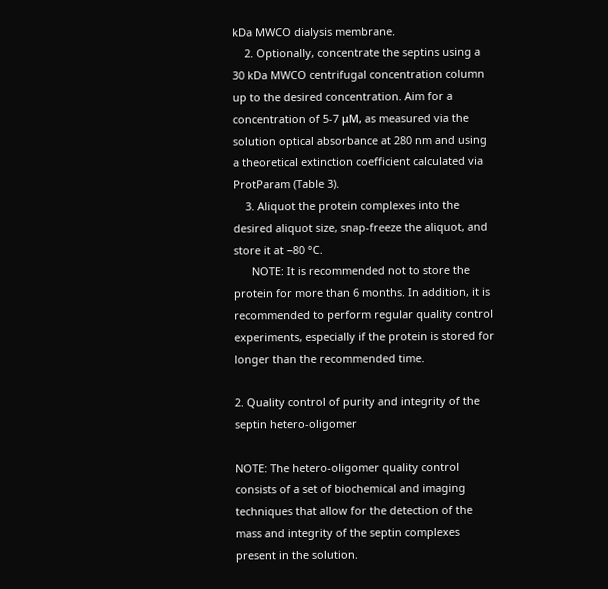kDa MWCO dialysis membrane.
    2. Optionally, concentrate the septins using a 30 kDa MWCO centrifugal concentration column up to the desired concentration. Aim for a concentration of 5-7 μM, as measured via the solution optical absorbance at 280 nm and using a theoretical extinction coefficient calculated via ProtParam (Table 3).
    3. Aliquot the protein complexes into the desired aliquot size, snap-freeze the aliquot, and store it at −80 °C.
      NOTE: It is recommended not to store the protein for more than 6 months. In addition, it is recommended to perform regular quality control experiments, especially if the protein is stored for longer than the recommended time.

2. Quality control of purity and integrity of the septin hetero-oligomer

NOTE: The hetero-oligomer quality control consists of a set of biochemical and imaging techniques that allow for the detection of the mass and integrity of the septin complexes present in the solution.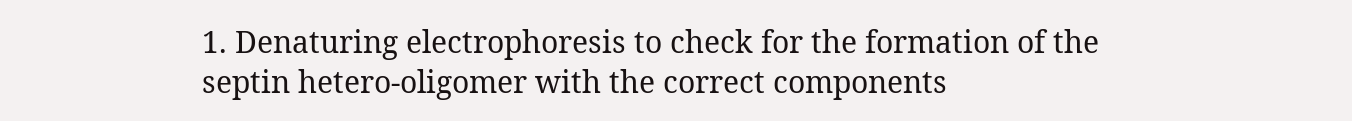1. Denaturing electrophoresis to check for the formation of the septin hetero-oligomer with the correct components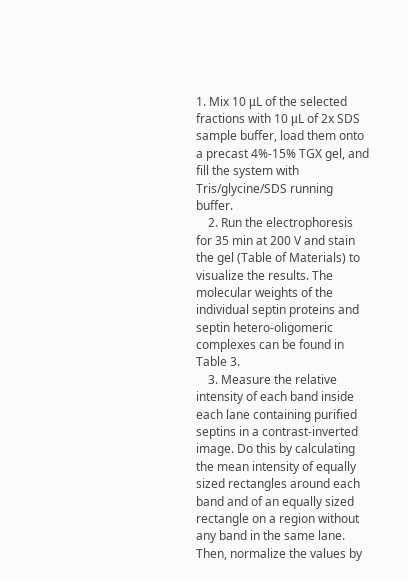1. Mix 10 μL of the selected fractions with 10 μL of 2x SDS sample buffer, load them onto a precast 4%-15% TGX gel, and fill the system with Tris/glycine/SDS running buffer.
    2. Run the electrophoresis for 35 min at 200 V and stain the gel (Table of Materials) to visualize the results. The molecular weights of the individual septin proteins and septin hetero-oligomeric complexes can be found in Table 3.
    3. Measure the relative intensity of each band inside each lane containing purified septins in a contrast-inverted image. Do this by calculating the mean intensity of equally sized rectangles around each band and of an equally sized rectangle on a region without any band in the same lane. Then, normalize the values by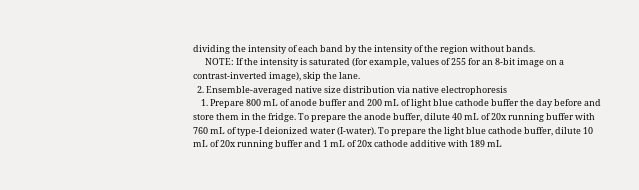dividing the intensity of each band by the intensity of the region without bands.
      NOTE: If the intensity is saturated (for example, values of 255 for an 8-bit image on a contrast-inverted image), skip the lane.
  2. Ensemble-averaged native size distribution via native electrophoresis
    1. Prepare 800 mL of anode buffer and 200 mL of light blue cathode buffer the day before and store them in the fridge. To prepare the anode buffer, dilute 40 mL of 20x running buffer with 760 mL of type-I deionized water (I-water). To prepare the light blue cathode buffer, dilute 10 mL of 20x running buffer and 1 mL of 20x cathode additive with 189 mL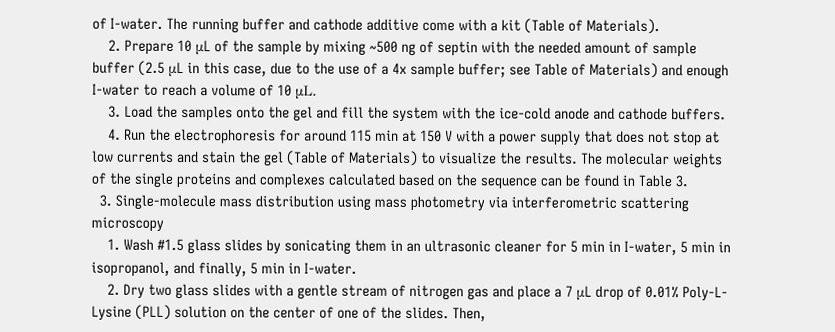of I-water. The running buffer and cathode additive come with a kit (Table of Materials).
    2. Prepare 10 μL of the sample by mixing ~500 ng of septin with the needed amount of sample buffer (2.5 μL in this case, due to the use of a 4x sample buffer; see Table of Materials) and enough I-water to reach a volume of 10 μL.
    3. Load the samples onto the gel and fill the system with the ice-cold anode and cathode buffers.
    4. Run the electrophoresis for around 115 min at 150 V with a power supply that does not stop at low currents and stain the gel (Table of Materials) to visualize the results. The molecular weights of the single proteins and complexes calculated based on the sequence can be found in Table 3.
  3. Single-molecule mass distribution using mass photometry via interferometric scattering microscopy
    1. Wash #1.5 glass slides by sonicating them in an ultrasonic cleaner for 5 min in I-water, 5 min in isopropanol, and finally, 5 min in I-water.
    2. Dry two glass slides with a gentle stream of nitrogen gas and place a 7 μL drop of 0.01% Poly-L-Lysine (PLL) solution on the center of one of the slides. Then,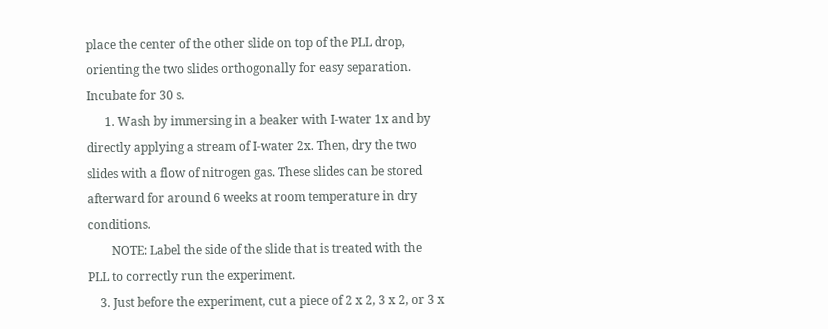place the center of the other slide on top of the PLL drop, orienting the two slides orthogonally for easy separation. Incubate for 30 s.
      1. Wash by immersing in a beaker with I-water 1x and by directly applying a stream of I-water 2x. Then, dry the two slides with a flow of nitrogen gas. These slides can be stored afterward for around 6 weeks at room temperature in dry conditions.
        NOTE: Label the side of the slide that is treated with the PLL to correctly run the experiment.
    3. Just before the experiment, cut a piece of 2 x 2, 3 x 2, or 3 x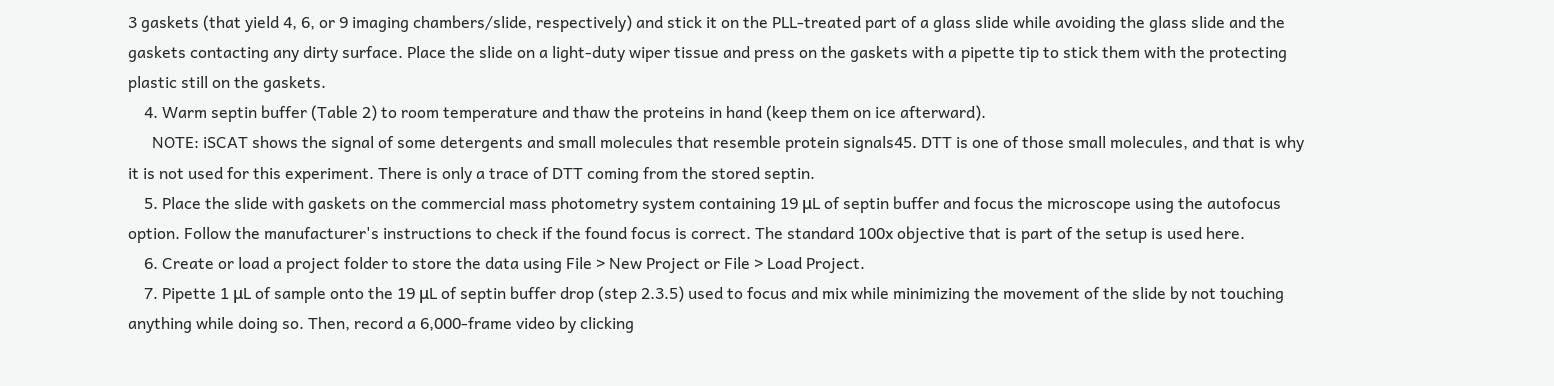3 gaskets (that yield 4, 6, or 9 imaging chambers/slide, respectively) and stick it on the PLL-treated part of a glass slide while avoiding the glass slide and the gaskets contacting any dirty surface. Place the slide on a light-duty wiper tissue and press on the gaskets with a pipette tip to stick them with the protecting plastic still on the gaskets.
    4. Warm septin buffer (Table 2) to room temperature and thaw the proteins in hand (keep them on ice afterward).
      NOTE: iSCAT shows the signal of some detergents and small molecules that resemble protein signals45. DTT is one of those small molecules, and that is why it is not used for this experiment. There is only a trace of DTT coming from the stored septin.
    5. Place the slide with gaskets on the commercial mass photometry system containing 19 μL of septin buffer and focus the microscope using the autofocus option. Follow the manufacturer's instructions to check if the found focus is correct. The standard 100x objective that is part of the setup is used here.
    6. Create or load a project folder to store the data using File > New Project or File > Load Project.
    7. Pipette 1 μL of sample onto the 19 μL of septin buffer drop (step 2.3.5) used to focus and mix while minimizing the movement of the slide by not touching anything while doing so. Then, record a 6,000-frame video by clicking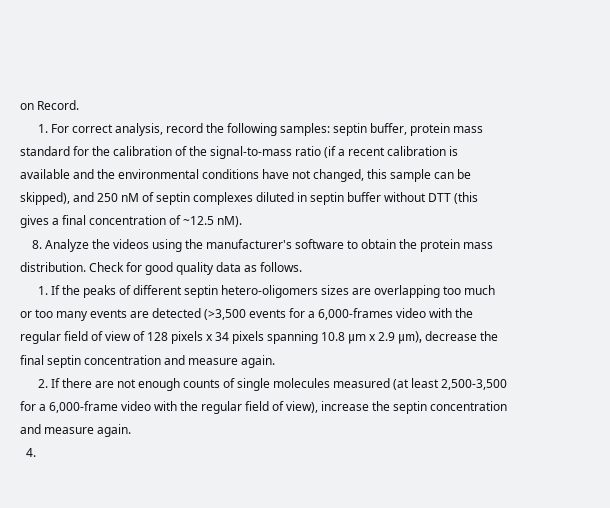on Record.
      1. For correct analysis, record the following samples: septin buffer, protein mass standard for the calibration of the signal-to-mass ratio (if a recent calibration is available and the environmental conditions have not changed, this sample can be skipped), and 250 nM of septin complexes diluted in septin buffer without DTT (this gives a final concentration of ~12.5 nM).
    8. Analyze the videos using the manufacturer's software to obtain the protein mass distribution. Check for good quality data as follows.
      1. If the peaks of different septin hetero-oligomers sizes are overlapping too much or too many events are detected (>3,500 events for a 6,000-frames video with the regular field of view of 128 pixels x 34 pixels spanning 10.8 μm x 2.9 μm), decrease the final septin concentration and measure again.
      2. If there are not enough counts of single molecules measured (at least 2,500-3,500 for a 6,000-frame video with the regular field of view), increase the septin concentration and measure again.
  4.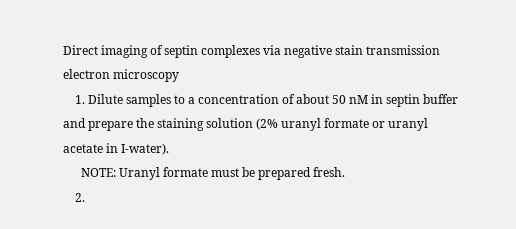Direct imaging of septin complexes via negative stain transmission electron microscopy
    1. Dilute samples to a concentration of about 50 nM in septin buffer and prepare the staining solution (2% uranyl formate or uranyl acetate in I-water).
      NOTE: Uranyl formate must be prepared fresh.
    2.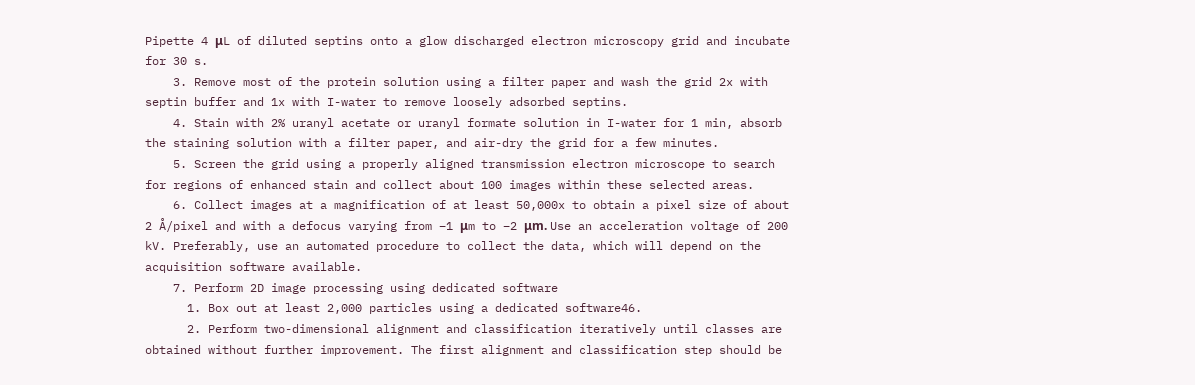Pipette 4 μL of diluted septins onto a glow discharged electron microscopy grid and incubate for 30 s.
    3. Remove most of the protein solution using a filter paper and wash the grid 2x with septin buffer and 1x with I-water to remove loosely adsorbed septins.
    4. Stain with 2% uranyl acetate or uranyl formate solution in I-water for 1 min, absorb the staining solution with a filter paper, and air-dry the grid for a few minutes.
    5. Screen the grid using a properly aligned transmission electron microscope to search for regions of enhanced stain and collect about 100 images within these selected areas.
    6. Collect images at a magnification of at least 50,000x to obtain a pixel size of about 2 Å/pixel and with a defocus varying from −1 μm to −2 μm. Use an acceleration voltage of 200 kV. Preferably, use an automated procedure to collect the data, which will depend on the acquisition software available.
    7. Perform 2D image processing using dedicated software
      1. Box out at least 2,000 particles using a dedicated software46.
      2. Perform two-dimensional alignment and classification iteratively until classes are obtained without further improvement. The first alignment and classification step should be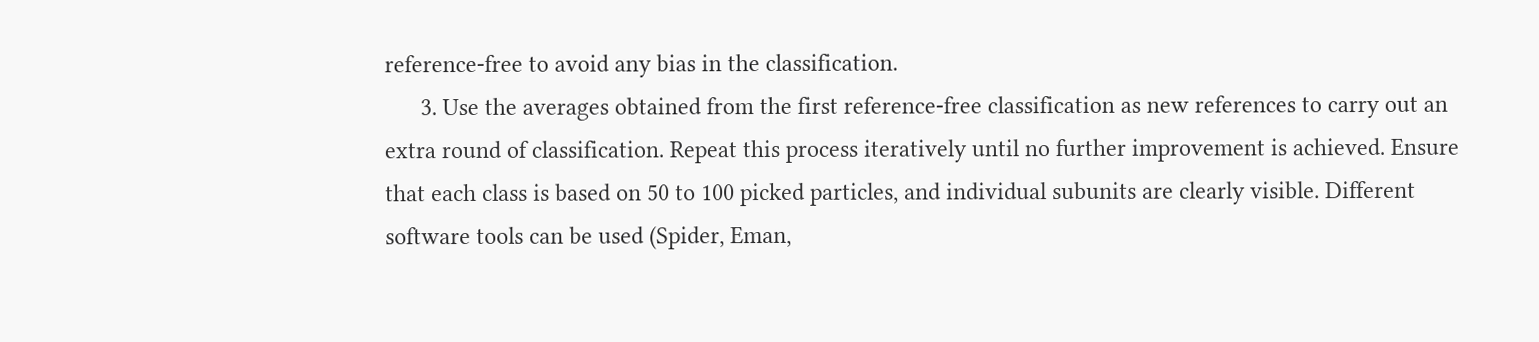reference-free to avoid any bias in the classification.
      3. Use the averages obtained from the first reference-free classification as new references to carry out an extra round of classification. Repeat this process iteratively until no further improvement is achieved. Ensure that each class is based on 50 to 100 picked particles, and individual subunits are clearly visible. Different software tools can be used (Spider, Eman,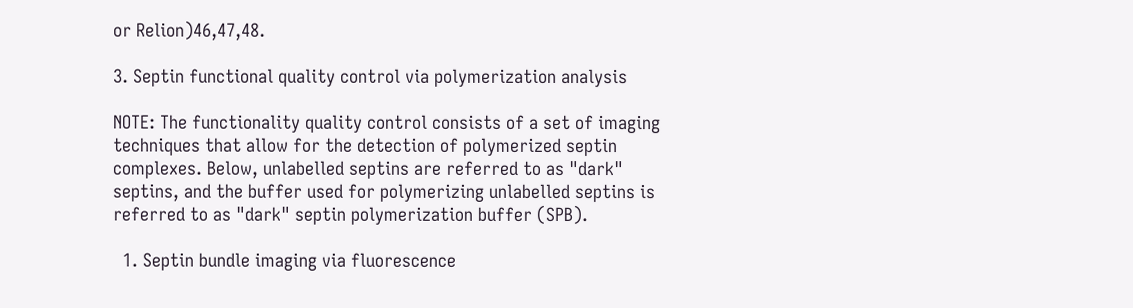or Relion)46,47,48.

3. Septin functional quality control via polymerization analysis

NOTE: The functionality quality control consists of a set of imaging techniques that allow for the detection of polymerized septin complexes. Below, unlabelled septins are referred to as "dark" septins, and the buffer used for polymerizing unlabelled septins is referred to as "dark" septin polymerization buffer (SPB).

  1. Septin bundle imaging via fluorescence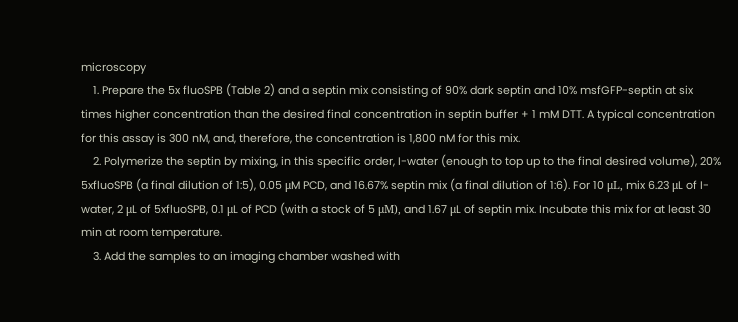microscopy
    1. Prepare the 5x fluoSPB (Table 2) and a septin mix consisting of 90% dark septin and 10% msfGFP-septin at six times higher concentration than the desired final concentration in septin buffer + 1 mM DTT. A typical concentration for this assay is 300 nM, and, therefore, the concentration is 1,800 nM for this mix.
    2. Polymerize the septin by mixing, in this specific order, I-water (enough to top up to the final desired volume), 20% 5xfluoSPB (a final dilution of 1:5), 0.05 μM PCD, and 16.67% septin mix (a final dilution of 1:6). For 10 μL, mix 6.23 μL of I-water, 2 μL of 5xfluoSPB, 0.1 μL of PCD (with a stock of 5 μM), and 1.67 μL of septin mix. Incubate this mix for at least 30 min at room temperature.
    3. Add the samples to an imaging chamber washed with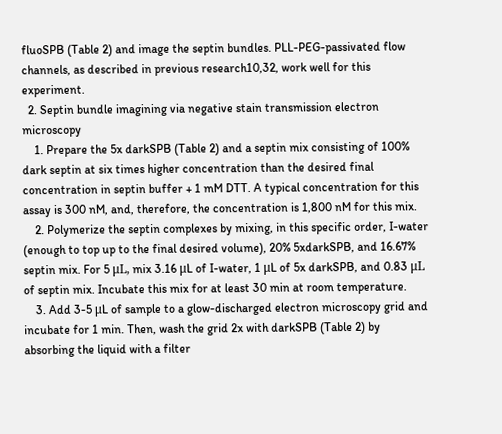fluoSPB (Table 2) and image the septin bundles. PLL-PEG-passivated flow channels, as described in previous research10,32, work well for this experiment.
  2. Septin bundle imagining via negative stain transmission electron microscopy
    1. Prepare the 5x darkSPB (Table 2) and a septin mix consisting of 100% dark septin at six times higher concentration than the desired final concentration in septin buffer + 1 mM DTT. A typical concentration for this assay is 300 nM, and, therefore, the concentration is 1,800 nM for this mix.
    2. Polymerize the septin complexes by mixing, in this specific order, I-water (enough to top up to the final desired volume), 20% 5xdarkSPB, and 16.67% septin mix. For 5 μL, mix 3.16 μL of I-water, 1 μL of 5x darkSPB, and 0.83 μL of septin mix. Incubate this mix for at least 30 min at room temperature.
    3. Add 3-5 μL of sample to a glow-discharged electron microscopy grid and incubate for 1 min. Then, wash the grid 2x with darkSPB (Table 2) by absorbing the liquid with a filter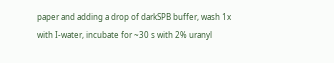paper and adding a drop of darkSPB buffer, wash 1x with I-water, incubate for ~30 s with 2% uranyl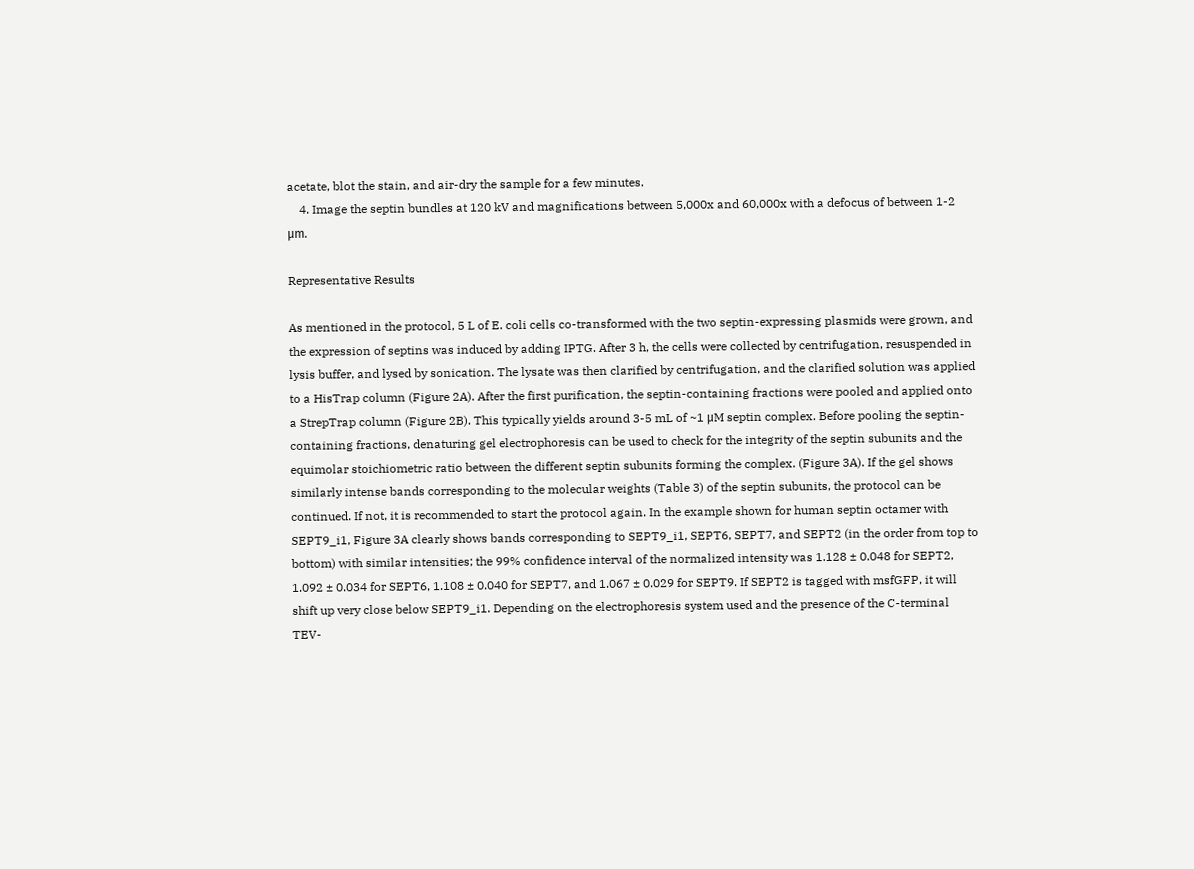acetate, blot the stain, and air-dry the sample for a few minutes.
    4. Image the septin bundles at 120 kV and magnifications between 5,000x and 60,000x with a defocus of between 1-2 μm.

Representative Results

As mentioned in the protocol, 5 L of E. coli cells co-transformed with the two septin-expressing plasmids were grown, and the expression of septins was induced by adding IPTG. After 3 h, the cells were collected by centrifugation, resuspended in lysis buffer, and lysed by sonication. The lysate was then clarified by centrifugation, and the clarified solution was applied to a HisTrap column (Figure 2A). After the first purification, the septin-containing fractions were pooled and applied onto a StrepTrap column (Figure 2B). This typically yields around 3-5 mL of ~1 μM septin complex. Before pooling the septin-containing fractions, denaturing gel electrophoresis can be used to check for the integrity of the septin subunits and the equimolar stoichiometric ratio between the different septin subunits forming the complex. (Figure 3A). If the gel shows similarly intense bands corresponding to the molecular weights (Table 3) of the septin subunits, the protocol can be continued. If not, it is recommended to start the protocol again. In the example shown for human septin octamer with SEPT9_i1, Figure 3A clearly shows bands corresponding to SEPT9_i1, SEPT6, SEPT7, and SEPT2 (in the order from top to bottom) with similar intensities; the 99% confidence interval of the normalized intensity was 1.128 ± 0.048 for SEPT2, 1.092 ± 0.034 for SEPT6, 1.108 ± 0.040 for SEPT7, and 1.067 ± 0.029 for SEPT9. If SEPT2 is tagged with msfGFP, it will shift up very close below SEPT9_i1. Depending on the electrophoresis system used and the presence of the C-terminal TEV-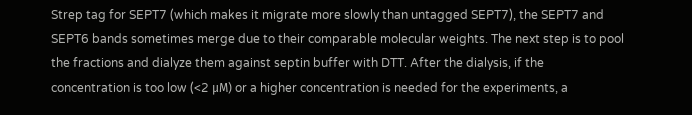Strep tag for SEPT7 (which makes it migrate more slowly than untagged SEPT7), the SEPT7 and SEPT6 bands sometimes merge due to their comparable molecular weights. The next step is to pool the fractions and dialyze them against septin buffer with DTT. After the dialysis, if the concentration is too low (<2 μM) or a higher concentration is needed for the experiments, a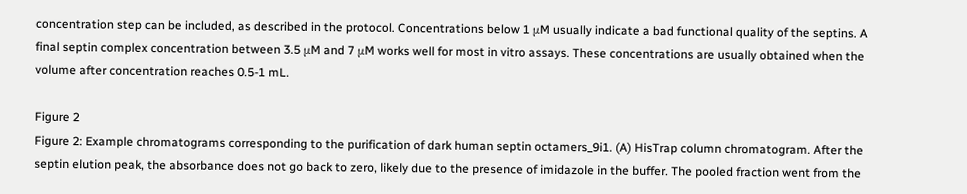concentration step can be included, as described in the protocol. Concentrations below 1 μM usually indicate a bad functional quality of the septins. A final septin complex concentration between 3.5 μM and 7 μM works well for most in vitro assays. These concentrations are usually obtained when the volume after concentration reaches 0.5-1 mL.

Figure 2
Figure 2: Example chromatograms corresponding to the purification of dark human septin octamers_9i1. (A) HisTrap column chromatogram. After the septin elution peak, the absorbance does not go back to zero, likely due to the presence of imidazole in the buffer. The pooled fraction went from the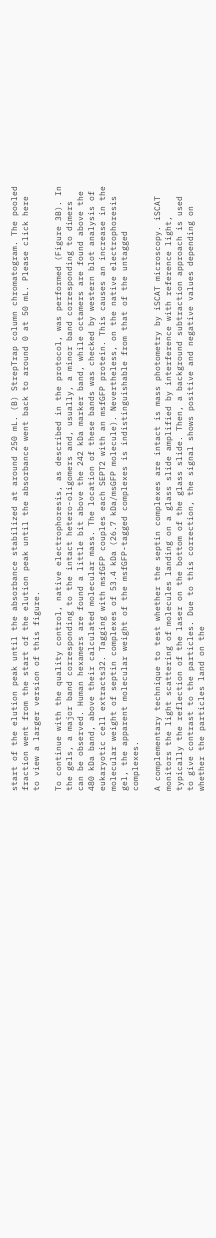start of the elution peak until the absorbance stabilized at around 250 mL. (B) StrepTrap column chromatogram. The pooled fraction went from the start of the elution peak until the absorbance went back to around 0 at 50 mL. Please click here to view a larger version of this figure.

To continue with the quality control, native electrophoresis, as described in the protocol, was performed (Figure 3B). In the gels, a major band corresponding to the intact hetero-oligomers and, usually, a minor band corresponding to dimers can be observed. Human hexamers are found a little bit above the 242 kDa marker band, while octamers are found above the 480 kDa band, above their calculated molecular mass. The location of these bands was checked by western blot analysis of eukaryotic cell extracts32. Tagging with msfGFP couples each SEPT2 with an msfGFP protein. This causes an increase in the molecular weight of septin complexes of 53.4 kDa (26.7 kDa/msGFP molecule). Nevertheless, on the native electrophoresis gel, the apparent molecular weight of the msfGFP-tagged complexes is indistinguishable from that of the untagged complexes.

A complementary technique to test whether the septin complexes are intact is mass photometry by iSCAT microscopy. iSCAT monitors the light scattering of molecules landing on a glass slide amplified by interference with reference light, typically the reflection of the laser on the bottom of the glass slide. Then, a background subtraction approach is used to give contrast to the particles. Due to this correction, the signal shows positive and negative values depending on whether the particles land on the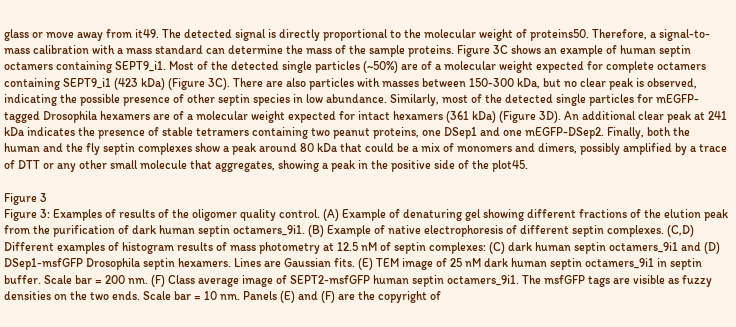glass or move away from it49. The detected signal is directly proportional to the molecular weight of proteins50. Therefore, a signal-to-mass calibration with a mass standard can determine the mass of the sample proteins. Figure 3C shows an example of human septin octamers containing SEPT9_i1. Most of the detected single particles (~50%) are of a molecular weight expected for complete octamers containing SEPT9_i1 (423 kDa) (Figure 3C). There are also particles with masses between 150-300 kDa, but no clear peak is observed, indicating the possible presence of other septin species in low abundance. Similarly, most of the detected single particles for mEGFP-tagged Drosophila hexamers are of a molecular weight expected for intact hexamers (361 kDa) (Figure 3D). An additional clear peak at 241 kDa indicates the presence of stable tetramers containing two peanut proteins, one DSep1 and one mEGFP-DSep2. Finally, both the human and the fly septin complexes show a peak around 80 kDa that could be a mix of monomers and dimers, possibly amplified by a trace of DTT or any other small molecule that aggregates, showing a peak in the positive side of the plot45.

Figure 3
Figure 3: Examples of results of the oligomer quality control. (A) Example of denaturing gel showing different fractions of the elution peak from the purification of dark human septin octamers_9i1. (B) Example of native electrophoresis of different septin complexes. (C,D) Different examples of histogram results of mass photometry at 12.5 nM of septin complexes: (C) dark human septin octamers_9i1 and (D) DSep1-msfGFP Drosophila septin hexamers. Lines are Gaussian fits. (E) TEM image of 25 nM dark human septin octamers_9i1 in septin buffer. Scale bar = 200 nm. (F) Class average image of SEPT2-msfGFP human septin octamers_9i1. The msfGFP tags are visible as fuzzy densities on the two ends. Scale bar = 10 nm. Panels (E) and (F) are the copyright of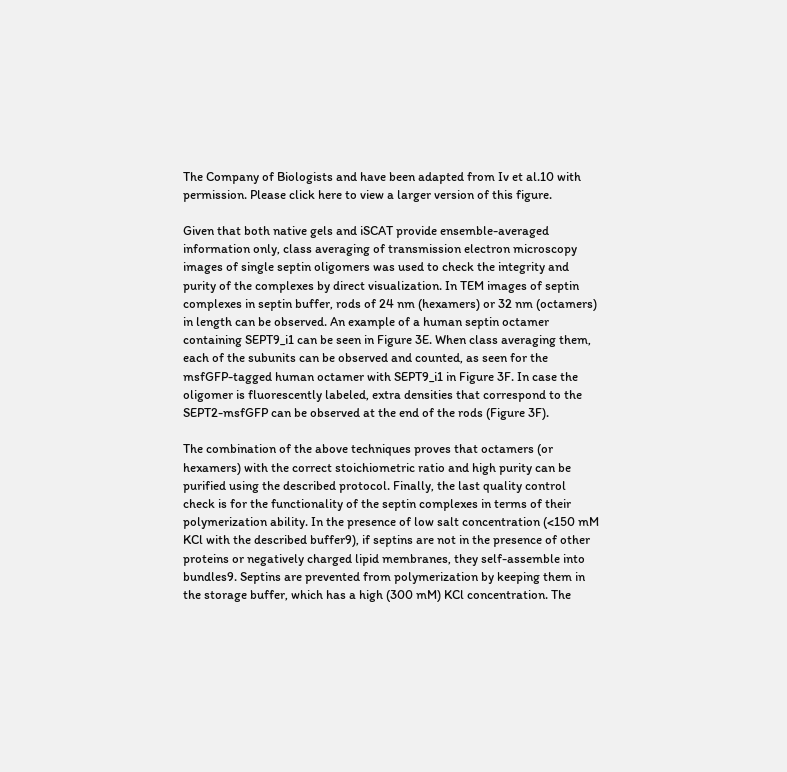The Company of Biologists and have been adapted from Iv et al.10 with permission. Please click here to view a larger version of this figure.

Given that both native gels and iSCAT provide ensemble-averaged information only, class averaging of transmission electron microscopy images of single septin oligomers was used to check the integrity and purity of the complexes by direct visualization. In TEM images of septin complexes in septin buffer, rods of 24 nm (hexamers) or 32 nm (octamers) in length can be observed. An example of a human septin octamer containing SEPT9_i1 can be seen in Figure 3E. When class averaging them, each of the subunits can be observed and counted, as seen for the msfGFP-tagged human octamer with SEPT9_i1 in Figure 3F. In case the oligomer is fluorescently labeled, extra densities that correspond to the SEPT2-msfGFP can be observed at the end of the rods (Figure 3F).

The combination of the above techniques proves that octamers (or hexamers) with the correct stoichiometric ratio and high purity can be purified using the described protocol. Finally, the last quality control check is for the functionality of the septin complexes in terms of their polymerization ability. In the presence of low salt concentration (<150 mM KCl with the described buffer9), if septins are not in the presence of other proteins or negatively charged lipid membranes, they self-assemble into bundles9. Septins are prevented from polymerization by keeping them in the storage buffer, which has a high (300 mM) KCl concentration. The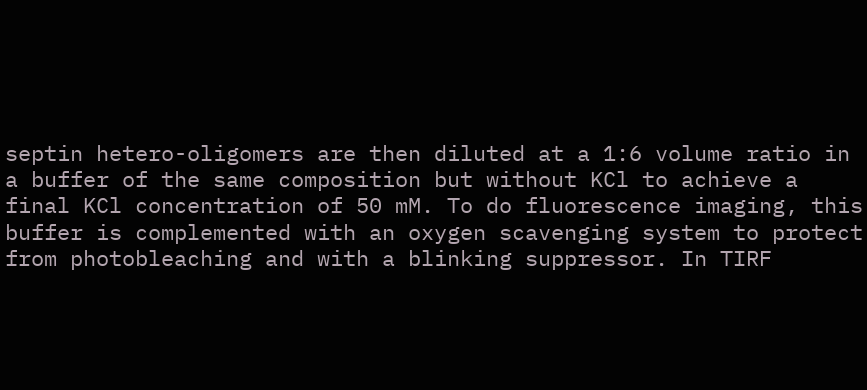septin hetero-oligomers are then diluted at a 1:6 volume ratio in a buffer of the same composition but without KCl to achieve a final KCl concentration of 50 mM. To do fluorescence imaging, this buffer is complemented with an oxygen scavenging system to protect from photobleaching and with a blinking suppressor. In TIRF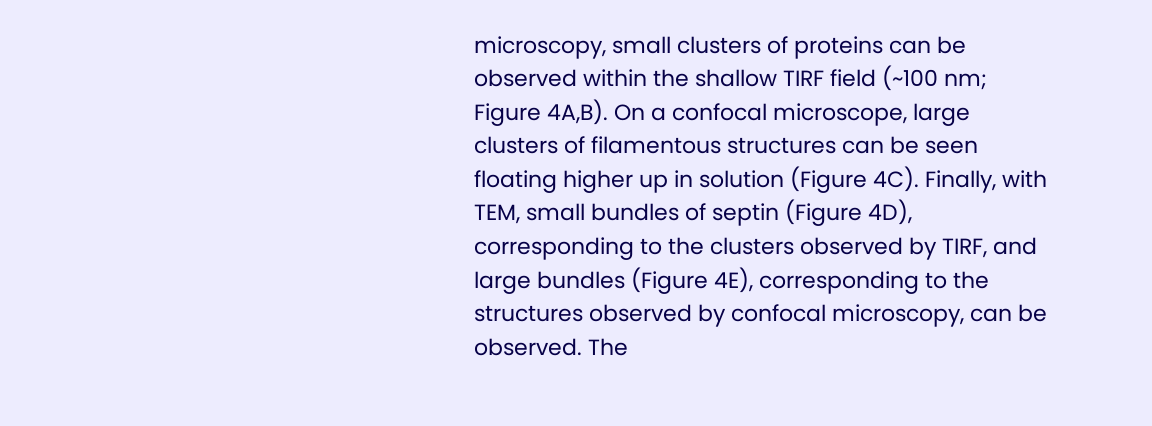microscopy, small clusters of proteins can be observed within the shallow TIRF field (~100 nm; Figure 4A,B). On a confocal microscope, large clusters of filamentous structures can be seen floating higher up in solution (Figure 4C). Finally, with TEM, small bundles of septin (Figure 4D), corresponding to the clusters observed by TIRF, and large bundles (Figure 4E), corresponding to the structures observed by confocal microscopy, can be observed. The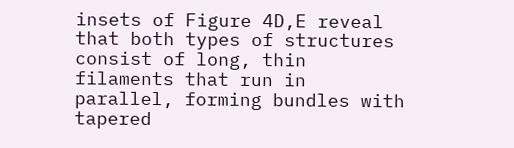insets of Figure 4D,E reveal that both types of structures consist of long, thin filaments that run in parallel, forming bundles with tapered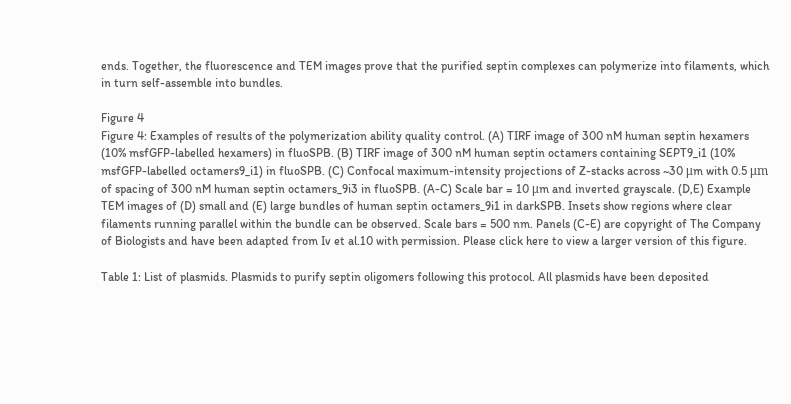ends. Together, the fluorescence and TEM images prove that the purified septin complexes can polymerize into filaments, which in turn self-assemble into bundles.

Figure 4
Figure 4: Examples of results of the polymerization ability quality control. (A) TIRF image of 300 nM human septin hexamers (10% msfGFP-labelled hexamers) in fluoSPB. (B) TIRF image of 300 nM human septin octamers containing SEPT9_i1 (10% msfGFP-labelled octamers9_i1) in fluoSPB. (C) Confocal maximum-intensity projections of Z-stacks across ~30 μm with 0.5 μm of spacing of 300 nM human septin octamers_9i3 in fluoSPB. (A-C) Scale bar = 10 μm and inverted grayscale. (D,E) Example TEM images of (D) small and (E) large bundles of human septin octamers_9i1 in darkSPB. Insets show regions where clear filaments running parallel within the bundle can be observed. Scale bars = 500 nm. Panels (C-E) are copyright of The Company of Biologists and have been adapted from Iv et al.10 with permission. Please click here to view a larger version of this figure.

Table 1: List of plasmids. Plasmids to purify septin oligomers following this protocol. All plasmids have been deposited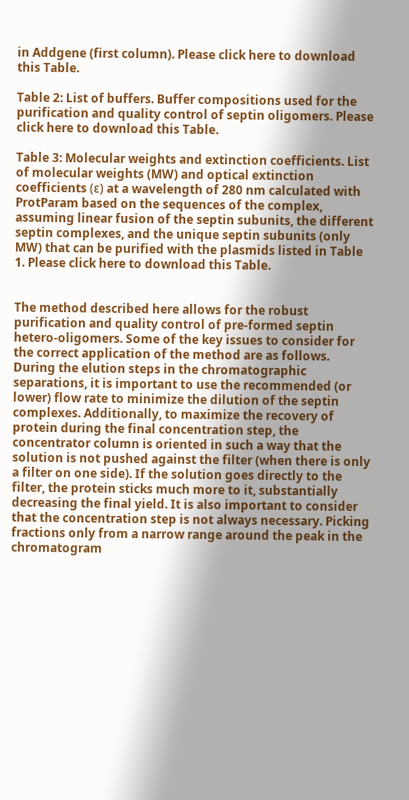in Addgene (first column). Please click here to download this Table.

Table 2: List of buffers. Buffer compositions used for the purification and quality control of septin oligomers. Please click here to download this Table.

Table 3: Molecular weights and extinction coefficients. List of molecular weights (MW) and optical extinction coefficients (ε) at a wavelength of 280 nm calculated with ProtParam based on the sequences of the complex, assuming linear fusion of the septin subunits, the different septin complexes, and the unique septin subunits (only MW) that can be purified with the plasmids listed in Table 1. Please click here to download this Table.


The method described here allows for the robust purification and quality control of pre-formed septin hetero-oligomers. Some of the key issues to consider for the correct application of the method are as follows. During the elution steps in the chromatographic separations, it is important to use the recommended (or lower) flow rate to minimize the dilution of the septin complexes. Additionally, to maximize the recovery of protein during the final concentration step, the concentrator column is oriented in such a way that the solution is not pushed against the filter (when there is only a filter on one side). If the solution goes directly to the filter, the protein sticks much more to it, substantially decreasing the final yield. It is also important to consider that the concentration step is not always necessary. Picking fractions only from a narrow range around the peak in the chromatogram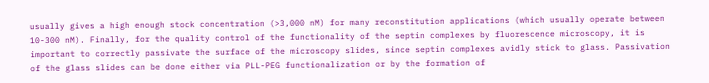usually gives a high enough stock concentration (>3,000 nM) for many reconstitution applications (which usually operate between 10-300 nM). Finally, for the quality control of the functionality of the septin complexes by fluorescence microscopy, it is important to correctly passivate the surface of the microscopy slides, since septin complexes avidly stick to glass. Passivation of the glass slides can be done either via PLL-PEG functionalization or by the formation of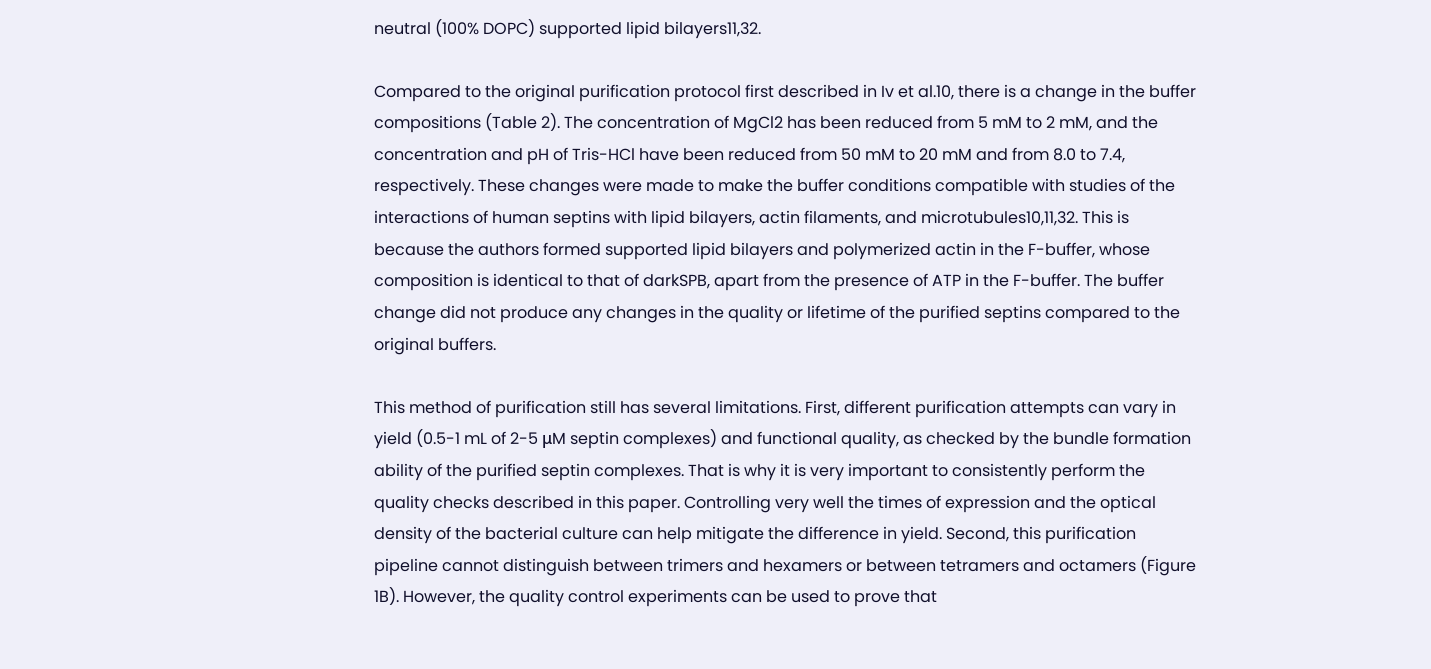neutral (100% DOPC) supported lipid bilayers11,32.

Compared to the original purification protocol first described in Iv et al.10, there is a change in the buffer compositions (Table 2). The concentration of MgCl2 has been reduced from 5 mM to 2 mM, and the concentration and pH of Tris-HCl have been reduced from 50 mM to 20 mM and from 8.0 to 7.4, respectively. These changes were made to make the buffer conditions compatible with studies of the interactions of human septins with lipid bilayers, actin filaments, and microtubules10,11,32. This is because the authors formed supported lipid bilayers and polymerized actin in the F-buffer, whose composition is identical to that of darkSPB, apart from the presence of ATP in the F-buffer. The buffer change did not produce any changes in the quality or lifetime of the purified septins compared to the original buffers.

This method of purification still has several limitations. First, different purification attempts can vary in yield (0.5-1 mL of 2-5 μM septin complexes) and functional quality, as checked by the bundle formation ability of the purified septin complexes. That is why it is very important to consistently perform the quality checks described in this paper. Controlling very well the times of expression and the optical density of the bacterial culture can help mitigate the difference in yield. Second, this purification pipeline cannot distinguish between trimers and hexamers or between tetramers and octamers (Figure 1B). However, the quality control experiments can be used to prove that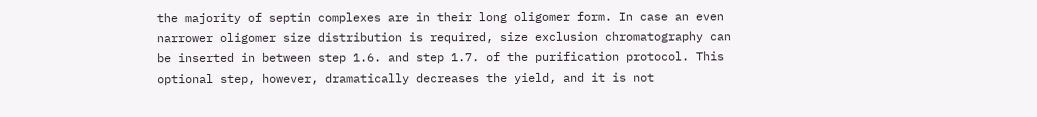the majority of septin complexes are in their long oligomer form. In case an even narrower oligomer size distribution is required, size exclusion chromatography can be inserted in between step 1.6. and step 1.7. of the purification protocol. This optional step, however, dramatically decreases the yield, and it is not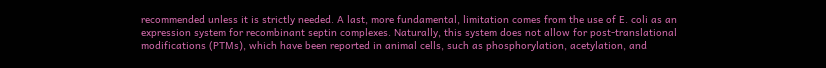recommended unless it is strictly needed. A last, more fundamental, limitation comes from the use of E. coli as an expression system for recombinant septin complexes. Naturally, this system does not allow for post-translational modifications (PTMs), which have been reported in animal cells, such as phosphorylation, acetylation, and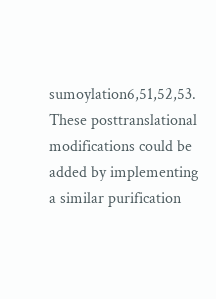sumoylation6,51,52,53. These posttranslational modifications could be added by implementing a similar purification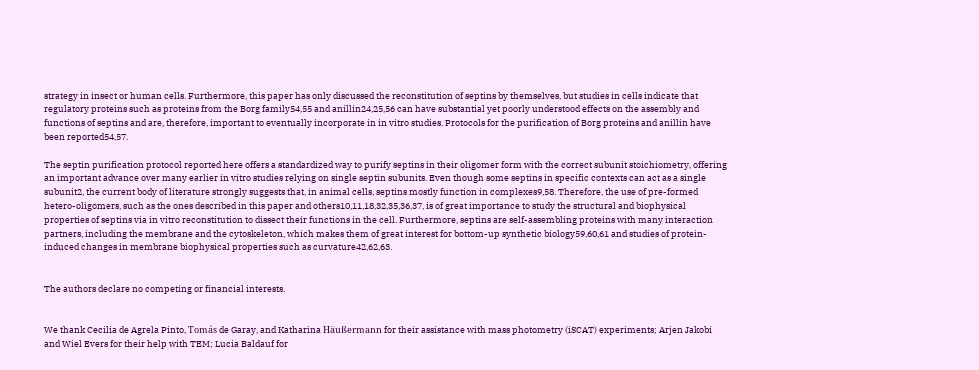strategy in insect or human cells. Furthermore, this paper has only discussed the reconstitution of septins by themselves, but studies in cells indicate that regulatory proteins such as proteins from the Borg family54,55 and anillin24,25,56 can have substantial yet poorly understood effects on the assembly and functions of septins and are, therefore, important to eventually incorporate in in vitro studies. Protocols for the purification of Borg proteins and anillin have been reported54,57.

The septin purification protocol reported here offers a standardized way to purify septins in their oligomer form with the correct subunit stoichiometry, offering an important advance over many earlier in vitro studies relying on single septin subunits. Even though some septins in specific contexts can act as a single subunit2, the current body of literature strongly suggests that, in animal cells, septins mostly function in complexes9,58. Therefore, the use of pre-formed hetero-oligomers, such as the ones described in this paper and others10,11,18,32,35,36,37, is of great importance to study the structural and biophysical properties of septins via in vitro reconstitution to dissect their functions in the cell. Furthermore, septins are self-assembling proteins with many interaction partners, including the membrane and the cytoskeleton, which makes them of great interest for bottom-up synthetic biology59,60,61 and studies of protein-induced changes in membrane biophysical properties such as curvature42,62,63.


The authors declare no competing or financial interests.


We thank Cecilia de Agrela Pinto, Tomás de Garay, and Katharina Häußermann for their assistance with mass photometry (iSCAT) experiments; Arjen Jakobi and Wiel Evers for their help with TEM; Lucia Baldauf for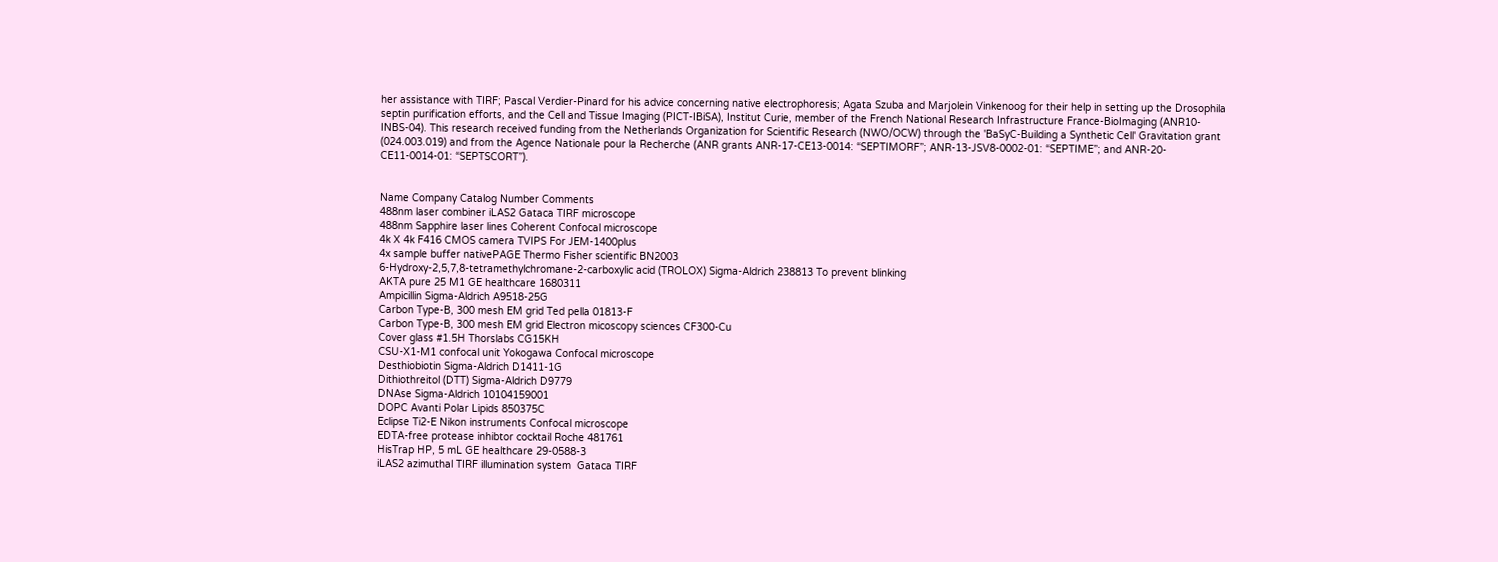her assistance with TIRF; Pascal Verdier-Pinard for his advice concerning native electrophoresis; Agata Szuba and Marjolein Vinkenoog for their help in setting up the Drosophila septin purification efforts, and the Cell and Tissue Imaging (PICT-IBiSA), Institut Curie, member of the French National Research Infrastructure France-BioImaging (ANR10-INBS-04). This research received funding from the Netherlands Organization for Scientific Research (NWO/OCW) through the 'BaSyC-Building a Synthetic Cell' Gravitation grant (024.003.019) and from the Agence Nationale pour la Recherche (ANR grants ANR-17-CE13-0014: “SEPTIMORF”; ANR-13-JSV8-0002-01: “SEPTIME”; and ANR-20-CE11-0014-01: “SEPTSCORT”).


Name Company Catalog Number Comments
488nm laser combiner iLAS2 Gataca TIRF microscope
488nm Sapphire laser lines Coherent Confocal microscope
4k X 4k F416 CMOS camera TVIPS For JEM-1400plus
4x sample buffer nativePAGE Thermo Fisher scientific BN2003
6-Hydroxy-2,5,7,8-tetramethylchromane-2-carboxylic acid (TROLOX) Sigma-Aldrich 238813 To prevent blinking
AKTA pure 25 M1 GE healthcare 1680311
Ampicillin Sigma-Aldrich A9518-25G
Carbon Type-B, 300 mesh EM grid Ted pella 01813-F
Carbon Type-B, 300 mesh EM grid Electron micoscopy sciences CF300-Cu
Cover glass #1.5H Thorslabs CG15KH
CSU-X1-M1 confocal unit Yokogawa Confocal microscope
Desthiobiotin Sigma-Aldrich D1411-1G
Dithiothreitol (DTT) Sigma-Aldrich D9779
DNAse Sigma-Aldrich 10104159001
DOPC Avanti Polar Lipids 850375C
Eclipse Ti2-E Nikon instruments Confocal microscope
EDTA-free protease inhibtor cocktail Roche 481761
HisTrap HP, 5 mL GE healthcare 29-0588-3
iLAS2 azimuthal TIRF illumination system  Gataca TIRF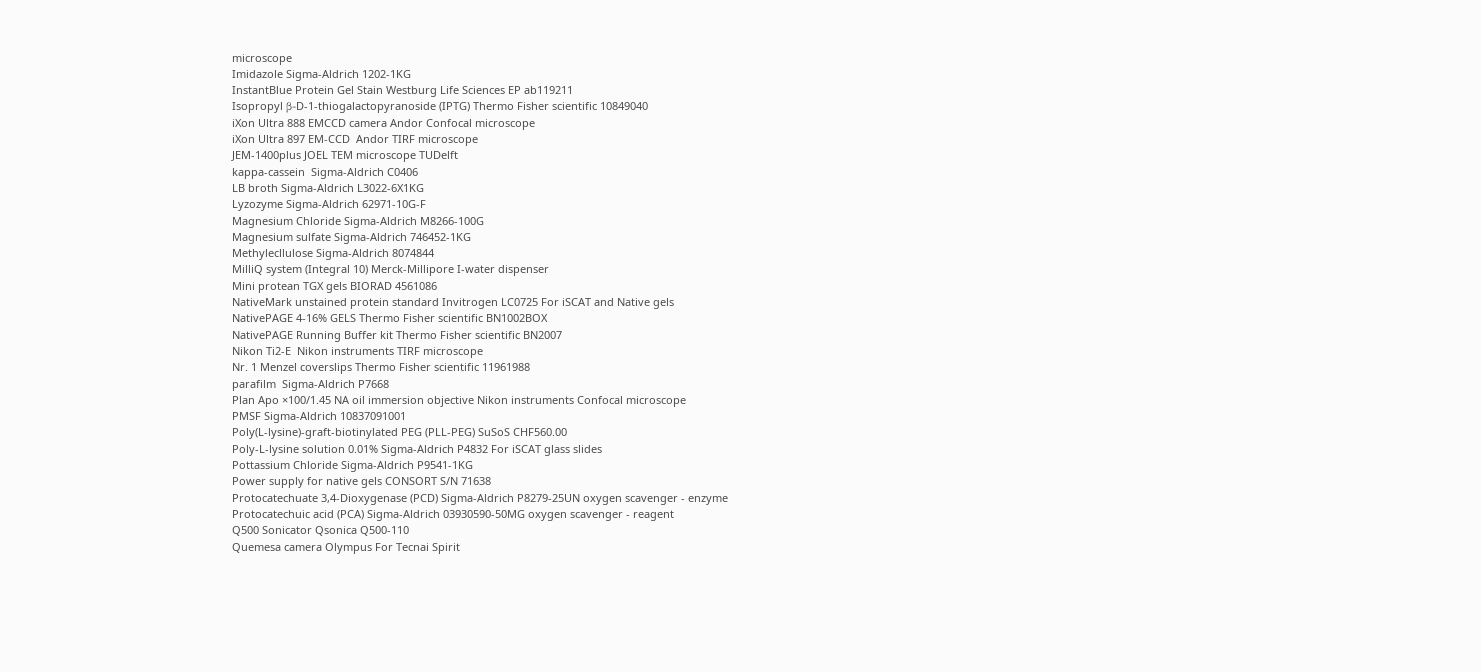microscope
Imidazole Sigma-Aldrich 1202-1KG
InstantBlue Protein Gel Stain Westburg Life Sciences EP ab119211
Isopropyl β-D-1-thiogalactopyranoside (IPTG) Thermo Fisher scientific 10849040
iXon Ultra 888 EMCCD camera Andor Confocal microscope
iXon Ultra 897 EM-CCD  Andor TIRF microscope
JEM-1400plus JOEL TEM microscope TUDelft
kappa-cassein  Sigma-Aldrich C0406
LB broth Sigma-Aldrich L3022-6X1KG
Lyzozyme Sigma-Aldrich 62971-10G-F
Magnesium Chloride Sigma-Aldrich M8266-100G
Magnesium sulfate Sigma-Aldrich 746452-1KG
Methylecllulose Sigma-Aldrich 8074844
MilliQ system (Integral 10) Merck-Millipore I-water dispenser
Mini protean TGX gels BIORAD 4561086
NativeMark unstained protein standard Invitrogen LC0725 For iSCAT and Native gels
NativePAGE 4-16% GELS Thermo Fisher scientific BN1002BOX
NativePAGE Running Buffer kit Thermo Fisher scientific BN2007
Nikon Ti2-E  Nikon instruments TIRF microscope
Nr. 1 Menzel coverslips Thermo Fisher scientific 11961988
parafilm  Sigma-Aldrich P7668
Plan Apo ×100/1.45 NA oil immersion objective Nikon instruments Confocal microscope
PMSF Sigma-Aldrich 10837091001
Poly(L-lysine)-graft-biotinylated PEG (PLL-PEG) SuSoS CHF560.00
Poly-L-lysine solution 0.01% Sigma-Aldrich P4832 For iSCAT glass slides
Pottassium Chloride Sigma-Aldrich P9541-1KG
Power supply for native gels CONSORT S/N 71638
Protocatechuate 3,4-Dioxygenase (PCD) Sigma-Aldrich P8279-25UN oxygen scavenger - enzyme
Protocatechuic acid (PCA) Sigma-Aldrich 03930590-50MG oxygen scavenger - reagent
Q500 Sonicator Qsonica Q500-110
Quemesa camera Olympus For Tecnai Spirit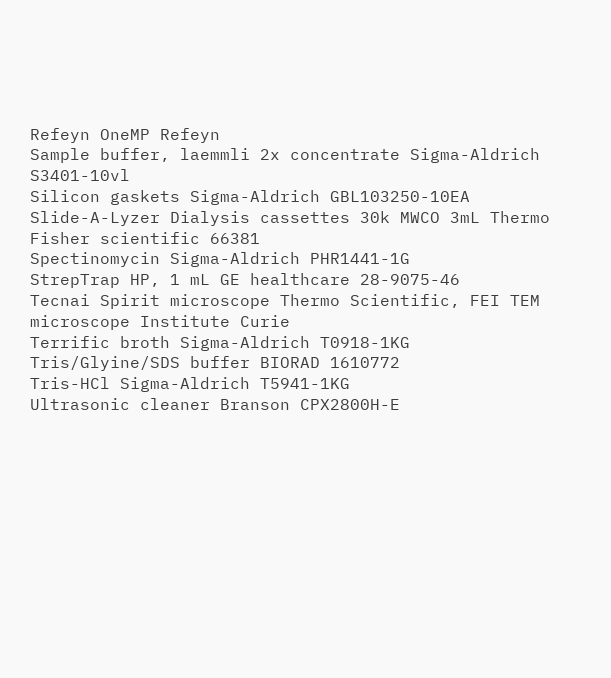Refeyn OneMP Refeyn
Sample buffer, laemmli 2x concentrate Sigma-Aldrich S3401-10vl
Silicon gaskets Sigma-Aldrich GBL103250-10EA
Slide-A-Lyzer Dialysis cassettes 30k MWCO 3mL Thermo Fisher scientific 66381
Spectinomycin Sigma-Aldrich PHR1441-1G
StrepTrap HP, 1 mL GE healthcare 28-9075-46
Tecnai Spirit microscope Thermo Scientific, FEI TEM microscope Institute Curie
Terrific broth Sigma-Aldrich T0918-1KG
Tris/Glyine/SDS buffer BIORAD 1610772
Tris-HCl Sigma-Aldrich T5941-1KG
Ultrasonic cleaner Branson CPX2800H-E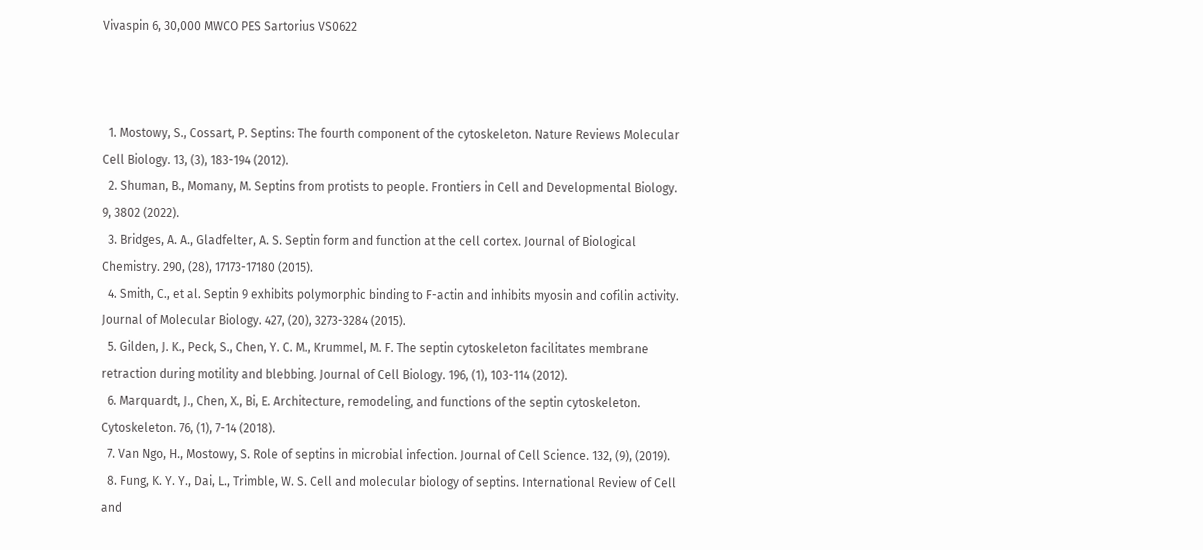Vivaspin 6, 30,000 MWCO PES Sartorius VS0622



  1. Mostowy, S., Cossart, P. Septins: The fourth component of the cytoskeleton. Nature Reviews Molecular Cell Biology. 13, (3), 183-194 (2012).
  2. Shuman, B., Momany, M. Septins from protists to people. Frontiers in Cell and Developmental Biology. 9, 3802 (2022).
  3. Bridges, A. A., Gladfelter, A. S. Septin form and function at the cell cortex. Journal of Biological Chemistry. 290, (28), 17173-17180 (2015).
  4. Smith, C., et al. Septin 9 exhibits polymorphic binding to F-actin and inhibits myosin and cofilin activity. Journal of Molecular Biology. 427, (20), 3273-3284 (2015).
  5. Gilden, J. K., Peck, S., Chen, Y. C. M., Krummel, M. F. The septin cytoskeleton facilitates membrane retraction during motility and blebbing. Journal of Cell Biology. 196, (1), 103-114 (2012).
  6. Marquardt, J., Chen, X., Bi, E. Architecture, remodeling, and functions of the septin cytoskeleton. Cytoskeleton. 76, (1), 7-14 (2018).
  7. Van Ngo, H., Mostowy, S. Role of septins in microbial infection. Journal of Cell Science. 132, (9), (2019).
  8. Fung, K. Y. Y., Dai, L., Trimble, W. S. Cell and molecular biology of septins. International Review of Cell and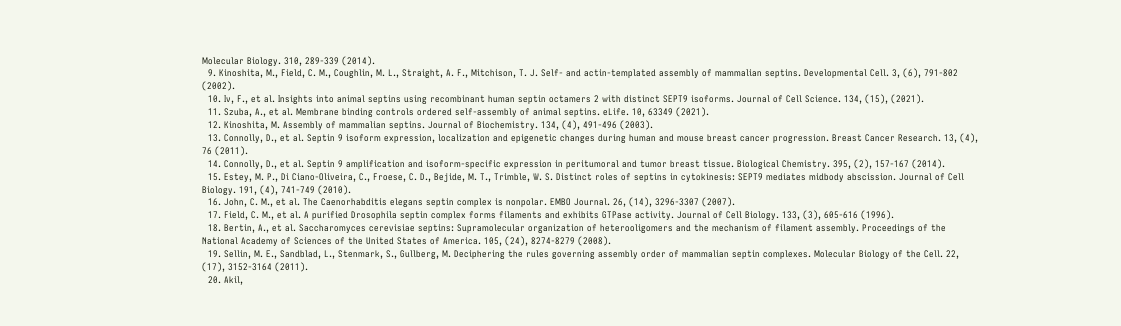Molecular Biology. 310, 289-339 (2014).
  9. Kinoshita, M., Field, C. M., Coughlin, M. L., Straight, A. F., Mitchison, T. J. Self- and actin-templated assembly of mammalian septins. Developmental Cell. 3, (6), 791-802 (2002).
  10. Iv, F., et al. Insights into animal septins using recombinant human septin octamers 2 with distinct SEPT9 isoforms. Journal of Cell Science. 134, (15), (2021).
  11. Szuba, A., et al. Membrane binding controls ordered self-assembly of animal septins. eLife. 10, 63349 (2021).
  12. Kinoshita, M. Assembly of mammalian septins. Journal of Biochemistry. 134, (4), 491-496 (2003).
  13. Connolly, D., et al. Septin 9 isoform expression, localization and epigenetic changes during human and mouse breast cancer progression. Breast Cancer Research. 13, (4), 76 (2011).
  14. Connolly, D., et al. Septin 9 amplification and isoform-specific expression in peritumoral and tumor breast tissue. Biological Chemistry. 395, (2), 157-167 (2014).
  15. Estey, M. P., Di Ciano-Oliveira, C., Froese, C. D., Bejide, M. T., Trimble, W. S. Distinct roles of septins in cytokinesis: SEPT9 mediates midbody abscission. Journal of Cell Biology. 191, (4), 741-749 (2010).
  16. John, C. M., et al. The Caenorhabditis elegans septin complex is nonpolar. EMBO Journal. 26, (14), 3296-3307 (2007).
  17. Field, C. M., et al. A purified Drosophila septin complex forms filaments and exhibits GTPase activity. Journal of Cell Biology. 133, (3), 605-616 (1996).
  18. Bertin, A., et al. Saccharomyces cerevisiae septins: Supramolecular organization of heterooligomers and the mechanism of filament assembly. Proceedings of the National Academy of Sciences of the United States of America. 105, (24), 8274-8279 (2008).
  19. Sellin, M. E., Sandblad, L., Stenmark, S., Gullberg, M. Deciphering the rules governing assembly order of mammalian septin complexes. Molecular Biology of the Cell. 22, (17), 3152-3164 (2011).
  20. Akil,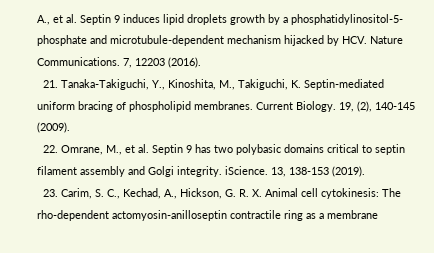A., et al. Septin 9 induces lipid droplets growth by a phosphatidylinositol-5-phosphate and microtubule-dependent mechanism hijacked by HCV. Nature Communications. 7, 12203 (2016).
  21. Tanaka-Takiguchi, Y., Kinoshita, M., Takiguchi, K. Septin-mediated uniform bracing of phospholipid membranes. Current Biology. 19, (2), 140-145 (2009).
  22. Omrane, M., et al. Septin 9 has two polybasic domains critical to septin filament assembly and Golgi integrity. iScience. 13, 138-153 (2019).
  23. Carim, S. C., Kechad, A., Hickson, G. R. X. Animal cell cytokinesis: The rho-dependent actomyosin-anilloseptin contractile ring as a membrane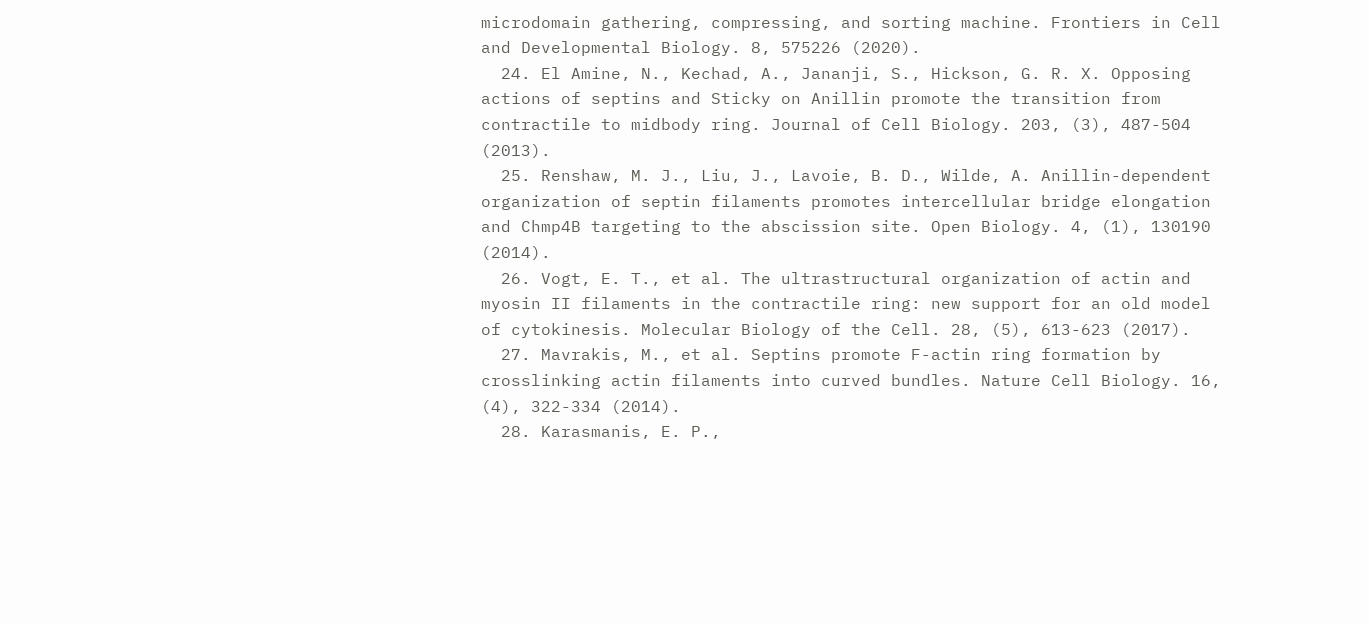microdomain gathering, compressing, and sorting machine. Frontiers in Cell and Developmental Biology. 8, 575226 (2020).
  24. El Amine, N., Kechad, A., Jananji, S., Hickson, G. R. X. Opposing actions of septins and Sticky on Anillin promote the transition from contractile to midbody ring. Journal of Cell Biology. 203, (3), 487-504 (2013).
  25. Renshaw, M. J., Liu, J., Lavoie, B. D., Wilde, A. Anillin-dependent organization of septin filaments promotes intercellular bridge elongation and Chmp4B targeting to the abscission site. Open Biology. 4, (1), 130190 (2014).
  26. Vogt, E. T., et al. The ultrastructural organization of actin and myosin II filaments in the contractile ring: new support for an old model of cytokinesis. Molecular Biology of the Cell. 28, (5), 613-623 (2017).
  27. Mavrakis, M., et al. Septins promote F-actin ring formation by crosslinking actin filaments into curved bundles. Nature Cell Biology. 16, (4), 322-334 (2014).
  28. Karasmanis, E. P.,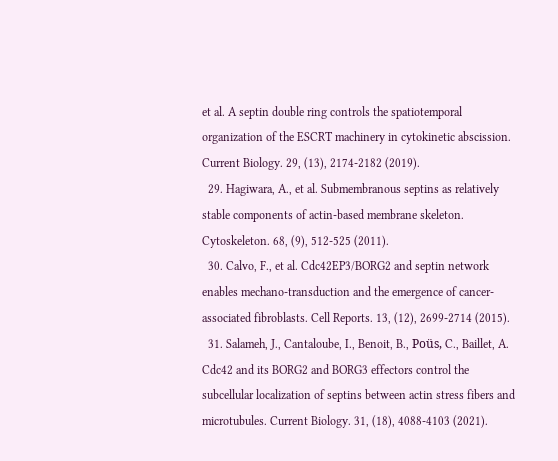et al. A septin double ring controls the spatiotemporal organization of the ESCRT machinery in cytokinetic abscission. Current Biology. 29, (13), 2174-2182 (2019).
  29. Hagiwara, A., et al. Submembranous septins as relatively stable components of actin-based membrane skeleton. Cytoskeleton. 68, (9), 512-525 (2011).
  30. Calvo, F., et al. Cdc42EP3/BORG2 and septin network enables mechano-transduction and the emergence of cancer-associated fibroblasts. Cell Reports. 13, (12), 2699-2714 (2015).
  31. Salameh, J., Cantaloube, I., Benoit, B., Poüs, C., Baillet, A. Cdc42 and its BORG2 and BORG3 effectors control the subcellular localization of septins between actin stress fibers and microtubules. Current Biology. 31, (18), 4088-4103 (2021).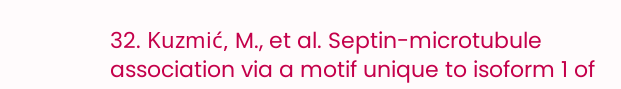32. Kuzmić, M., et al. Septin-microtubule association via a motif unique to isoform 1 of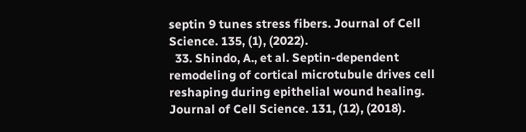septin 9 tunes stress fibers. Journal of Cell Science. 135, (1), (2022).
  33. Shindo, A., et al. Septin-dependent remodeling of cortical microtubule drives cell reshaping during epithelial wound healing. Journal of Cell Science. 131, (12), (2018).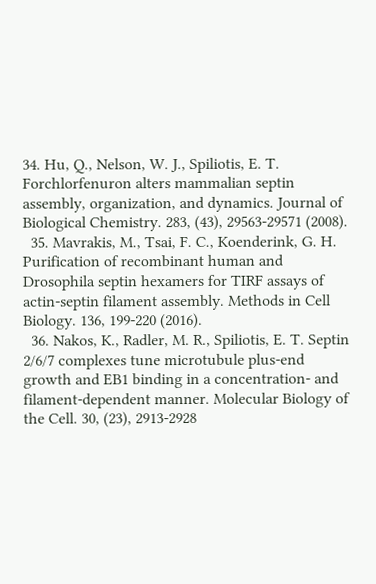34. Hu, Q., Nelson, W. J., Spiliotis, E. T. Forchlorfenuron alters mammalian septin assembly, organization, and dynamics. Journal of Biological Chemistry. 283, (43), 29563-29571 (2008).
  35. Mavrakis, M., Tsai, F. C., Koenderink, G. H. Purification of recombinant human and Drosophila septin hexamers for TIRF assays of actin-septin filament assembly. Methods in Cell Biology. 136, 199-220 (2016).
  36. Nakos, K., Radler, M. R., Spiliotis, E. T. Septin 2/6/7 complexes tune microtubule plus-end growth and EB1 binding in a concentration- and filament-dependent manner. Molecular Biology of the Cell. 30, (23), 2913-2928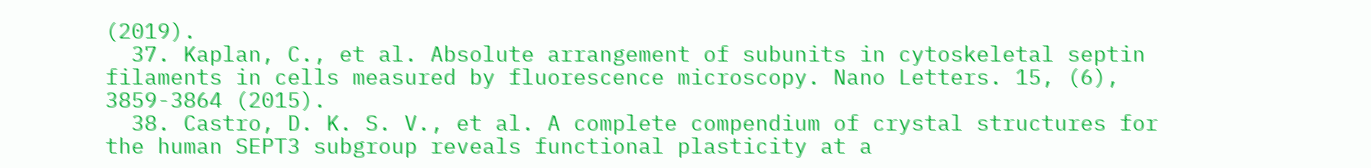(2019).
  37. Kaplan, C., et al. Absolute arrangement of subunits in cytoskeletal septin filaments in cells measured by fluorescence microscopy. Nano Letters. 15, (6), 3859-3864 (2015).
  38. Castro, D. K. S. V., et al. A complete compendium of crystal structures for the human SEPT3 subgroup reveals functional plasticity at a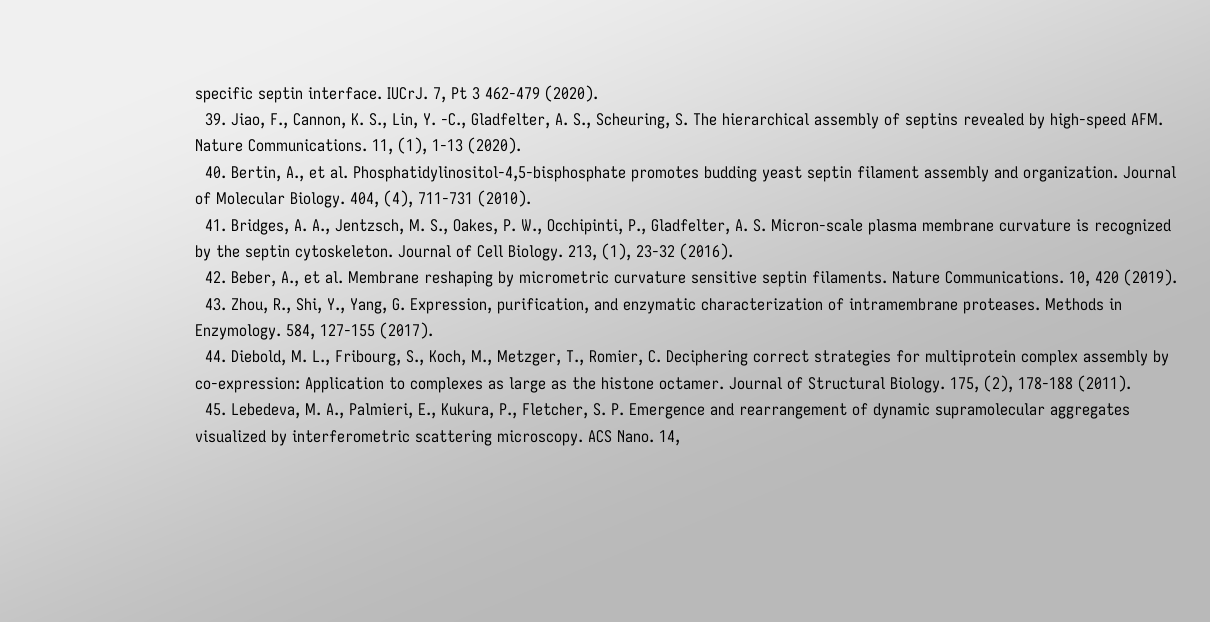specific septin interface. IUCrJ. 7, Pt 3 462-479 (2020).
  39. Jiao, F., Cannon, K. S., Lin, Y. -C., Gladfelter, A. S., Scheuring, S. The hierarchical assembly of septins revealed by high-speed AFM. Nature Communications. 11, (1), 1-13 (2020).
  40. Bertin, A., et al. Phosphatidylinositol-4,5-bisphosphate promotes budding yeast septin filament assembly and organization. Journal of Molecular Biology. 404, (4), 711-731 (2010).
  41. Bridges, A. A., Jentzsch, M. S., Oakes, P. W., Occhipinti, P., Gladfelter, A. S. Micron-scale plasma membrane curvature is recognized by the septin cytoskeleton. Journal of Cell Biology. 213, (1), 23-32 (2016).
  42. Beber, A., et al. Membrane reshaping by micrometric curvature sensitive septin filaments. Nature Communications. 10, 420 (2019).
  43. Zhou, R., Shi, Y., Yang, G. Expression, purification, and enzymatic characterization of intramembrane proteases. Methods in Enzymology. 584, 127-155 (2017).
  44. Diebold, M. L., Fribourg, S., Koch, M., Metzger, T., Romier, C. Deciphering correct strategies for multiprotein complex assembly by co-expression: Application to complexes as large as the histone octamer. Journal of Structural Biology. 175, (2), 178-188 (2011).
  45. Lebedeva, M. A., Palmieri, E., Kukura, P., Fletcher, S. P. Emergence and rearrangement of dynamic supramolecular aggregates visualized by interferometric scattering microscopy. ACS Nano. 14,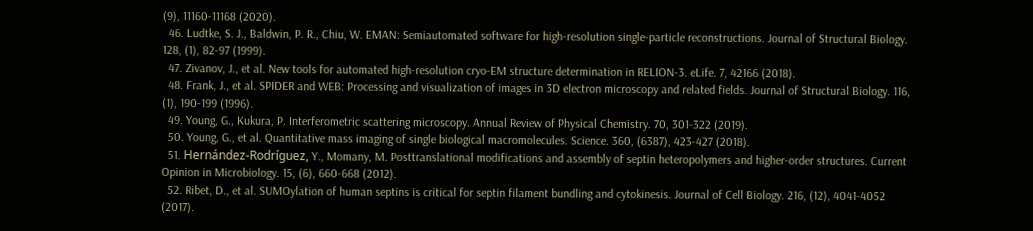(9), 11160-11168 (2020).
  46. Ludtke, S. J., Baldwin, P. R., Chiu, W. EMAN: Semiautomated software for high-resolution single-particle reconstructions. Journal of Structural Biology. 128, (1), 82-97 (1999).
  47. Zivanov, J., et al. New tools for automated high-resolution cryo-EM structure determination in RELION-3. eLife. 7, 42166 (2018).
  48. Frank, J., et al. SPIDER and WEB: Processing and visualization of images in 3D electron microscopy and related fields. Journal of Structural Biology. 116, (1), 190-199 (1996).
  49. Young, G., Kukura, P. Interferometric scattering microscopy. Annual Review of Physical Chemistry. 70, 301-322 (2019).
  50. Young, G., et al. Quantitative mass imaging of single biological macromolecules. Science. 360, (6387), 423-427 (2018).
  51. Hernández-Rodríguez, Y., Momany, M. Posttranslational modifications and assembly of septin heteropolymers and higher-order structures. Current Opinion in Microbiology. 15, (6), 660-668 (2012).
  52. Ribet, D., et al. SUMOylation of human septins is critical for septin filament bundling and cytokinesis. Journal of Cell Biology. 216, (12), 4041-4052 (2017).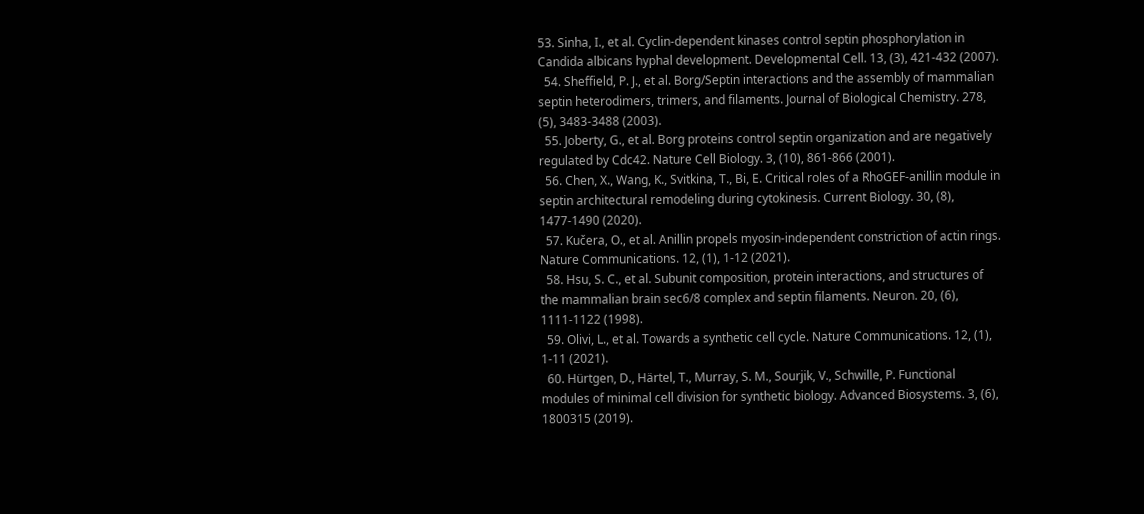53. Sinha, I., et al. Cyclin-dependent kinases control septin phosphorylation in Candida albicans hyphal development. Developmental Cell. 13, (3), 421-432 (2007).
  54. Sheffield, P. J., et al. Borg/Septin interactions and the assembly of mammalian septin heterodimers, trimers, and filaments. Journal of Biological Chemistry. 278, (5), 3483-3488 (2003).
  55. Joberty, G., et al. Borg proteins control septin organization and are negatively regulated by Cdc42. Nature Cell Biology. 3, (10), 861-866 (2001).
  56. Chen, X., Wang, K., Svitkina, T., Bi, E. Critical roles of a RhoGEF-anillin module in septin architectural remodeling during cytokinesis. Current Biology. 30, (8), 1477-1490 (2020).
  57. Kučera, O., et al. Anillin propels myosin-independent constriction of actin rings. Nature Communications. 12, (1), 1-12 (2021).
  58. Hsu, S. C., et al. Subunit composition, protein interactions, and structures of the mammalian brain sec6/8 complex and septin filaments. Neuron. 20, (6), 1111-1122 (1998).
  59. Olivi, L., et al. Towards a synthetic cell cycle. Nature Communications. 12, (1), 1-11 (2021).
  60. Hürtgen, D., Härtel, T., Murray, S. M., Sourjik, V., Schwille, P. Functional modules of minimal cell division for synthetic biology. Advanced Biosystems. 3, (6), 1800315 (2019).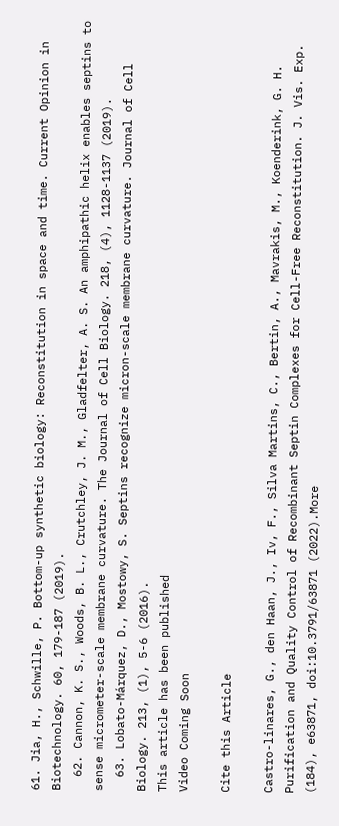61. Jia, H., Schwille, P. Bottom-up synthetic biology: Reconstitution in space and time. Current Opinion in Biotechnology. 60, 179-187 (2019).
  62. Cannon, K. S., Woods, B. L., Crutchley, J. M., Gladfelter, A. S. An amphipathic helix enables septins to sense micrometer-scale membrane curvature. The Journal of Cell Biology. 218, (4), 1128-1137 (2019).
  63. Lobato-Márquez, D., Mostowy, S. Septins recognize micron-scale membrane curvature. Journal of Cell Biology. 213, (1), 5-6 (2016).
This article has been published
Video Coming Soon

Cite this Article

Castro-linares, G., den Haan, J., Iv, F., Silva Martins, C., Bertin, A., Mavrakis, M., Koenderink, G. H. Purification and Quality Control of Recombinant Septin Complexes for Cell-Free Reconstitution. J. Vis. Exp. (184), e63871, doi:10.3791/63871 (2022).More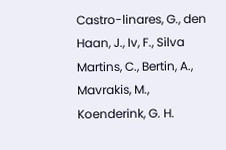Castro-linares, G., den Haan, J., Iv, F., Silva Martins, C., Bertin, A., Mavrakis, M., Koenderink, G. H.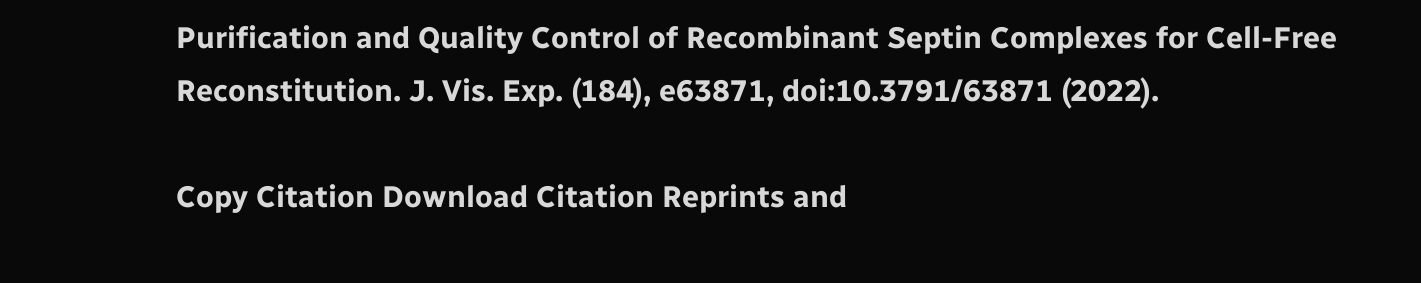Purification and Quality Control of Recombinant Septin Complexes for Cell-Free Reconstitution. J. Vis. Exp. (184), e63871, doi:10.3791/63871 (2022).

Copy Citation Download Citation Reprints and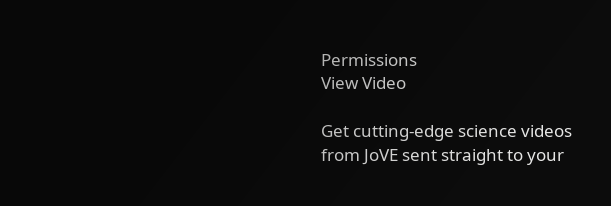Permissions
View Video

Get cutting-edge science videos from JoVE sent straight to your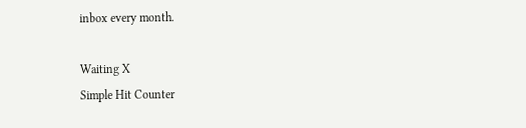inbox every month.

Waiting X
Simple Hit Counter